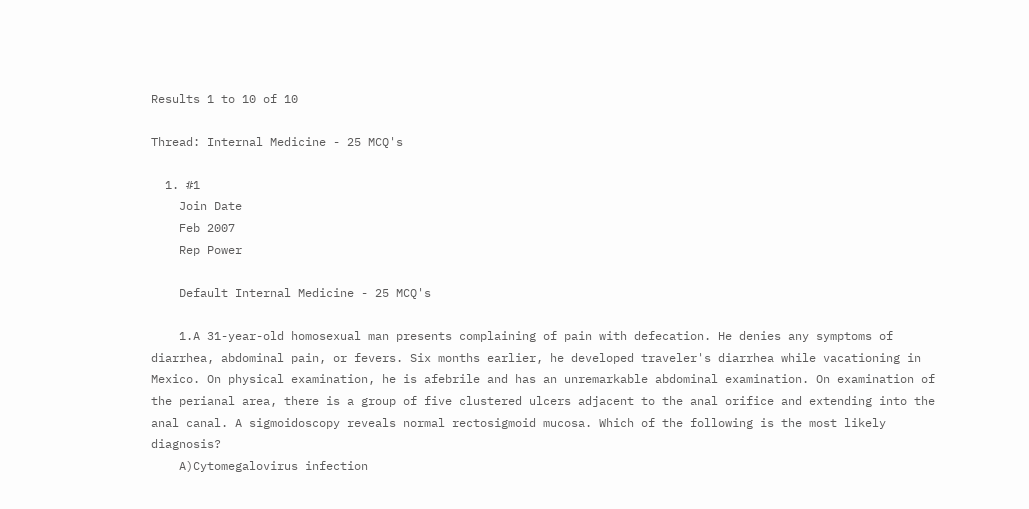Results 1 to 10 of 10

Thread: Internal Medicine - 25 MCQ's

  1. #1
    Join Date
    Feb 2007
    Rep Power

    Default Internal Medicine - 25 MCQ's

    1.A 31-year-old homosexual man presents complaining of pain with defecation. He denies any symptoms of diarrhea, abdominal pain, or fevers. Six months earlier, he developed traveler's diarrhea while vacationing in Mexico. On physical examination, he is afebrile and has an unremarkable abdominal examination. On examination of the perianal area, there is a group of five clustered ulcers adjacent to the anal orifice and extending into the anal canal. A sigmoidoscopy reveals normal rectosigmoid mucosa. Which of the following is the most likely diagnosis?
    A)Cytomegalovirus infection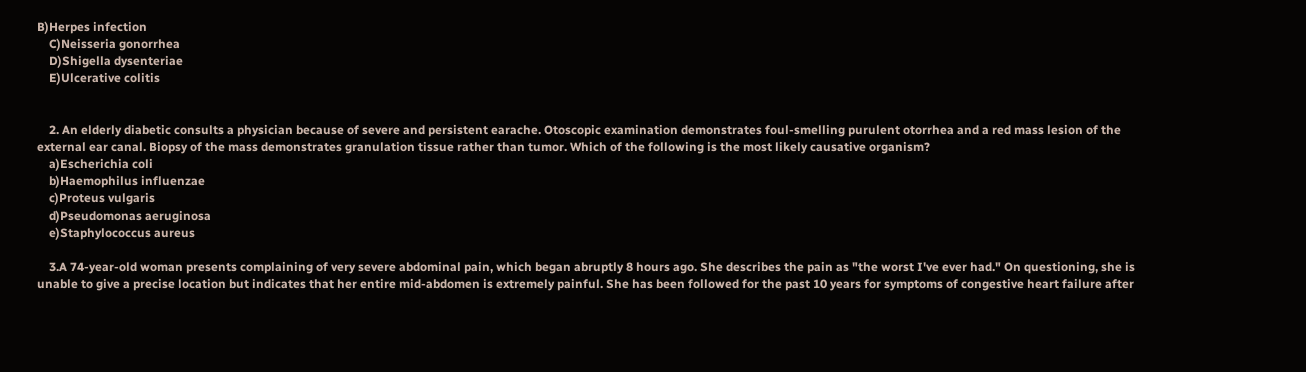B)Herpes infection
    C)Neisseria gonorrhea
    D)Shigella dysenteriae
    E)Ulcerative colitis


    2. An elderly diabetic consults a physician because of severe and persistent earache. Otoscopic examination demonstrates foul-smelling purulent otorrhea and a red mass lesion of the external ear canal. Biopsy of the mass demonstrates granulation tissue rather than tumor. Which of the following is the most likely causative organism?
    a)Escherichia coli
    b)Haemophilus influenzae
    c)Proteus vulgaris
    d)Pseudomonas aeruginosa
    e)Staphylococcus aureus

    3.A 74-year-old woman presents complaining of very severe abdominal pain, which began abruptly 8 hours ago. She describes the pain as "the worst I've ever had." On questioning, she is unable to give a precise location but indicates that her entire mid-abdomen is extremely painful. She has been followed for the past 10 years for symptoms of congestive heart failure after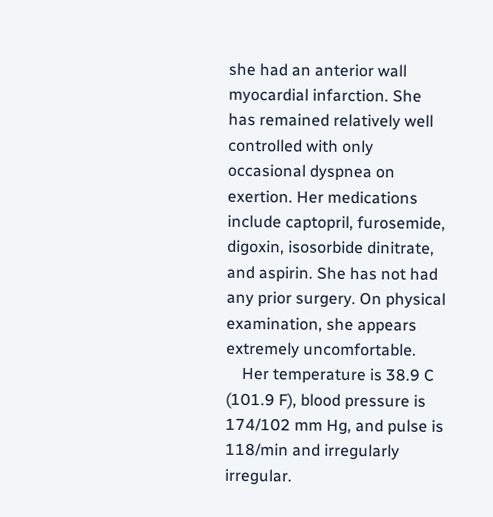she had an anterior wall myocardial infarction. She has remained relatively well controlled with only occasional dyspnea on exertion. Her medications include captopril, furosemide, digoxin, isosorbide dinitrate, and aspirin. She has not had any prior surgery. On physical examination, she appears extremely uncomfortable.
    Her temperature is 38.9 C (101.9 F), blood pressure is 174/102 mm Hg, and pulse is 118/min and irregularly irregular.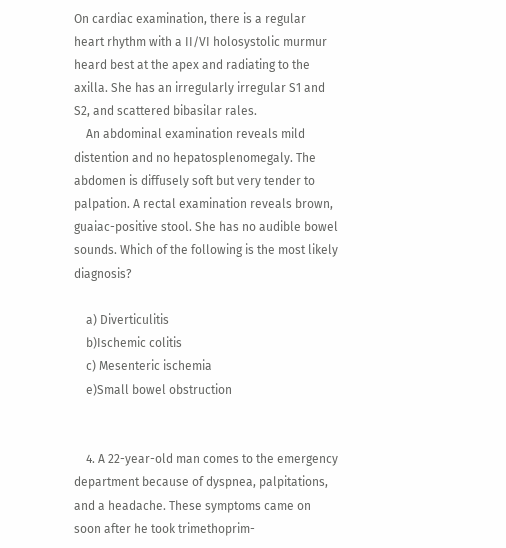On cardiac examination, there is a regular heart rhythm with a II/VI holosystolic murmur heard best at the apex and radiating to the axilla. She has an irregularly irregular S1 and S2, and scattered bibasilar rales.
    An abdominal examination reveals mild distention and no hepatosplenomegaly. The abdomen is diffusely soft but very tender to palpation. A rectal examination reveals brown, guaiac-positive stool. She has no audible bowel sounds. Which of the following is the most likely diagnosis?

    a) Diverticulitis
    b)Ischemic colitis
    c) Mesenteric ischemia
    e)Small bowel obstruction


    4. A 22-year-old man comes to the emergency department because of dyspnea, palpitations, and a headache. These symptoms came on soon after he took trimethoprim-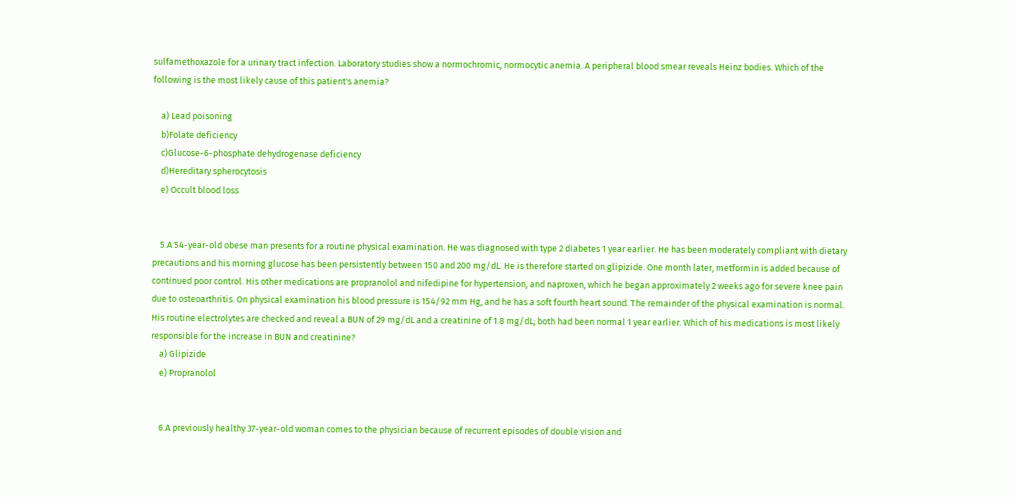sulfamethoxazole for a urinary tract infection. Laboratory studies show a normochromic, normocytic anemia. A peripheral blood smear reveals Heinz bodies. Which of the following is the most likely cause of this patient's anemia?

    a) Lead poisoning
    b)Folate deficiency
    c)Glucose-6-phosphate dehydrogenase deficiency
    d)Hereditary spherocytosis
    e) Occult blood loss


    5.A 54-year-old obese man presents for a routine physical examination. He was diagnosed with type 2 diabetes 1 year earlier. He has been moderately compliant with dietary precautions and his morning glucose has been persistently between 150 and 200 mg/dL. He is therefore started on glipizide. One month later, metformin is added because of continued poor control. His other medications are propranolol and nifedipine for hypertension, and naproxen, which he began approximately 2 weeks ago for severe knee pain due to osteoarthritis. On physical examination his blood pressure is 154/92 mm Hg, and he has a soft fourth heart sound. The remainder of the physical examination is normal. His routine electrolytes are checked and reveal a BUN of 29 mg/dL and a creatinine of 1.8 mg/dL; both had been normal 1 year earlier. Which of his medications is most likely responsible for the increase in BUN and creatinine?
    a) Glipizide
    e) Propranolol


    6.A previously healthy 37-year-old woman comes to the physician because of recurrent episodes of double vision and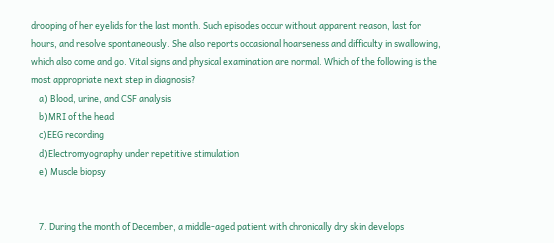drooping of her eyelids for the last month. Such episodes occur without apparent reason, last for hours, and resolve spontaneously. She also reports occasional hoarseness and difficulty in swallowing, which also come and go. Vital signs and physical examination are normal. Which of the following is the most appropriate next step in diagnosis?
    a) Blood, urine, and CSF analysis
    b)MRI of the head
    c)EEG recording
    d)Electromyography under repetitive stimulation
    e) Muscle biopsy


    7. During the month of December, a middle-aged patient with chronically dry skin develops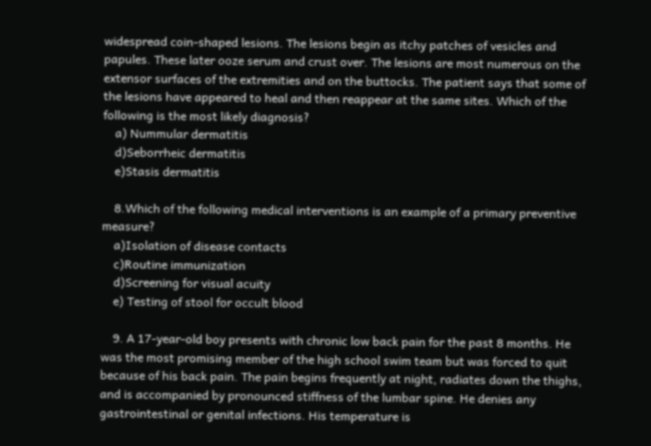widespread coin-shaped lesions. The lesions begin as itchy patches of vesicles and papules. These later ooze serum and crust over. The lesions are most numerous on the extensor surfaces of the extremities and on the buttocks. The patient says that some of the lesions have appeared to heal and then reappear at the same sites. Which of the following is the most likely diagnosis?
    a) Nummular dermatitis
    d)Seborrheic dermatitis
    e)Stasis dermatitis

    8.Which of the following medical interventions is an example of a primary preventive measure?
    a)Isolation of disease contacts
    c)Routine immunization
    d)Screening for visual acuity
    e) Testing of stool for occult blood

    9. A 17-year-old boy presents with chronic low back pain for the past 8 months. He was the most promising member of the high school swim team but was forced to quit because of his back pain. The pain begins frequently at night, radiates down the thighs, and is accompanied by pronounced stiffness of the lumbar spine. He denies any gastrointestinal or genital infections. His temperature is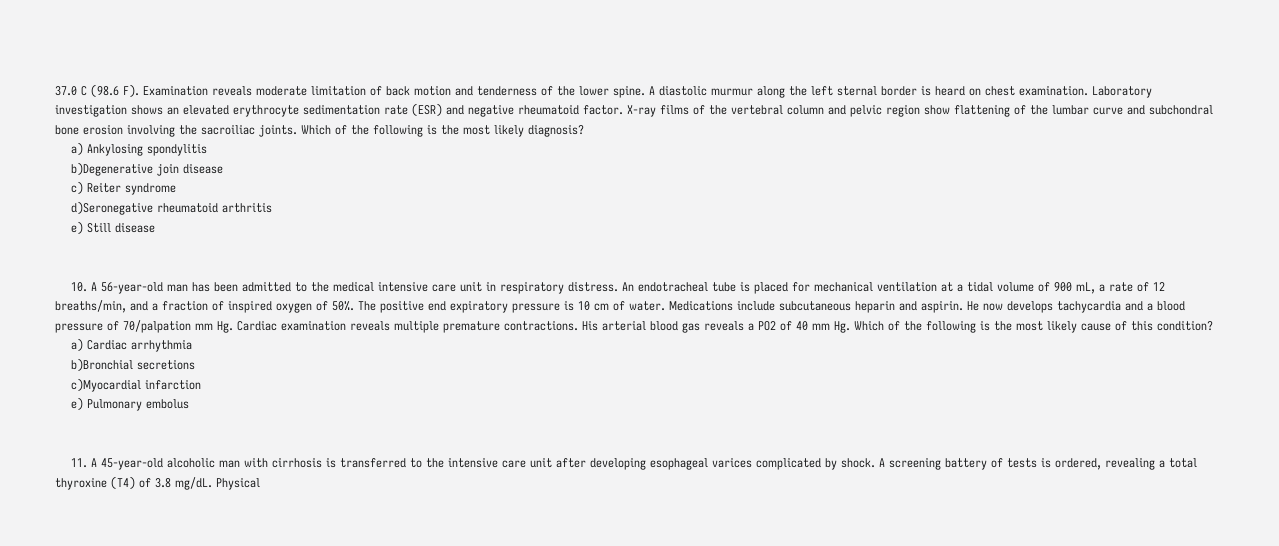37.0 C (98.6 F). Examination reveals moderate limitation of back motion and tenderness of the lower spine. A diastolic murmur along the left sternal border is heard on chest examination. Laboratory investigation shows an elevated erythrocyte sedimentation rate (ESR) and negative rheumatoid factor. X-ray films of the vertebral column and pelvic region show flattening of the lumbar curve and subchondral bone erosion involving the sacroiliac joints. Which of the following is the most likely diagnosis?
    a) Ankylosing spondylitis
    b)Degenerative join disease
    c) Reiter syndrome
    d)Seronegative rheumatoid arthritis
    e) Still disease


    10. A 56-year-old man has been admitted to the medical intensive care unit in respiratory distress. An endotracheal tube is placed for mechanical ventilation at a tidal volume of 900 mL, a rate of 12 breaths/min, and a fraction of inspired oxygen of 50%. The positive end expiratory pressure is 10 cm of water. Medications include subcutaneous heparin and aspirin. He now develops tachycardia and a blood pressure of 70/palpation mm Hg. Cardiac examination reveals multiple premature contractions. His arterial blood gas reveals a PO2 of 40 mm Hg. Which of the following is the most likely cause of this condition?
    a) Cardiac arrhythmia
    b)Bronchial secretions
    c)Myocardial infarction
    e) Pulmonary embolus


    11. A 45-year-old alcoholic man with cirrhosis is transferred to the intensive care unit after developing esophageal varices complicated by shock. A screening battery of tests is ordered, revealing a total thyroxine (T4) of 3.8 mg/dL. Physical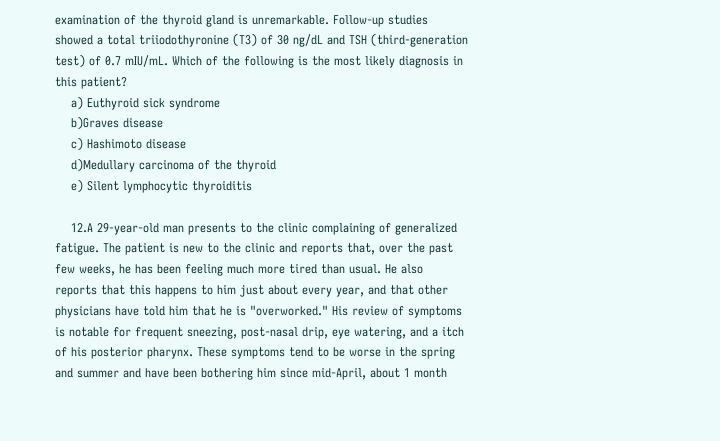examination of the thyroid gland is unremarkable. Follow-up studies showed a total triiodothyronine (T3) of 30 ng/dL and TSH (third-generation test) of 0.7 mIU/mL. Which of the following is the most likely diagnosis in this patient?
    a) Euthyroid sick syndrome
    b)Graves disease
    c) Hashimoto disease
    d)Medullary carcinoma of the thyroid
    e) Silent lymphocytic thyroiditis

    12.A 29-year-old man presents to the clinic complaining of generalized fatigue. The patient is new to the clinic and reports that, over the past few weeks, he has been feeling much more tired than usual. He also reports that this happens to him just about every year, and that other physicians have told him that he is "overworked." His review of symptoms is notable for frequent sneezing, post-nasal drip, eye watering, and a itch of his posterior pharynx. These symptoms tend to be worse in the spring and summer and have been bothering him since mid-April, about 1 month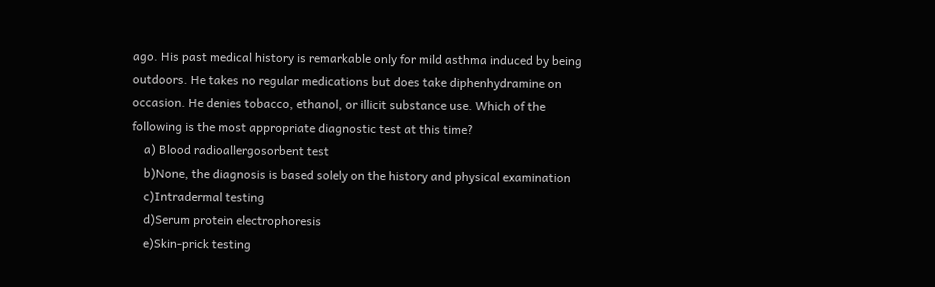ago. His past medical history is remarkable only for mild asthma induced by being outdoors. He takes no regular medications but does take diphenhydramine on occasion. He denies tobacco, ethanol, or illicit substance use. Which of the following is the most appropriate diagnostic test at this time?
    a) Blood radioallergosorbent test
    b)None, the diagnosis is based solely on the history and physical examination
    c)Intradermal testing
    d)Serum protein electrophoresis
    e)Skin-prick testing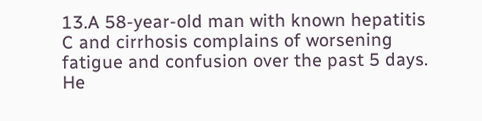13.A 58-year-old man with known hepatitis C and cirrhosis complains of worsening fatigue and confusion over the past 5 days. He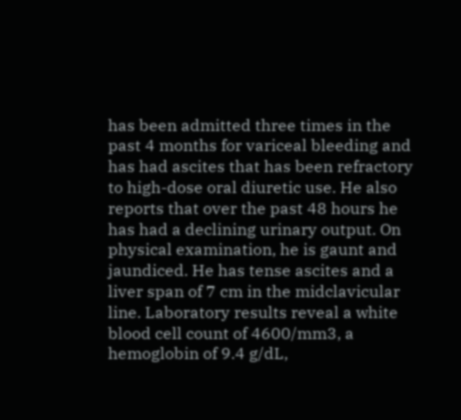has been admitted three times in the past 4 months for variceal bleeding and has had ascites that has been refractory to high-dose oral diuretic use. He also reports that over the past 48 hours he has had a declining urinary output. On physical examination, he is gaunt and jaundiced. He has tense ascites and a liver span of 7 cm in the midclavicular line. Laboratory results reveal a white blood cell count of 4600/mm3, a hemoglobin of 9.4 g/dL,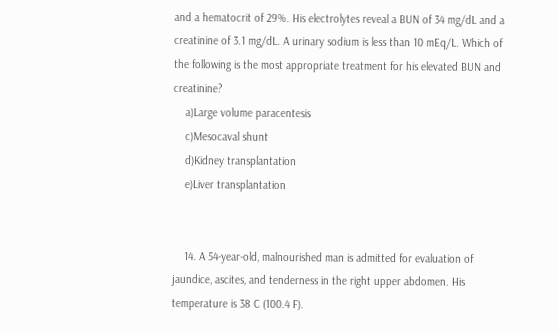and a hematocrit of 29%. His electrolytes reveal a BUN of 34 mg/dL and a creatinine of 3.1 mg/dL. A urinary sodium is less than 10 mEq/L. Which of the following is the most appropriate treatment for his elevated BUN and creatinine?
    a)Large volume paracentesis
    c)Mesocaval shunt
    d)Kidney transplantation
    e)Liver transplantation


    14. A 54-year-old, malnourished man is admitted for evaluation of jaundice, ascites, and tenderness in the right upper abdomen. His temperature is 38 C (100.4 F).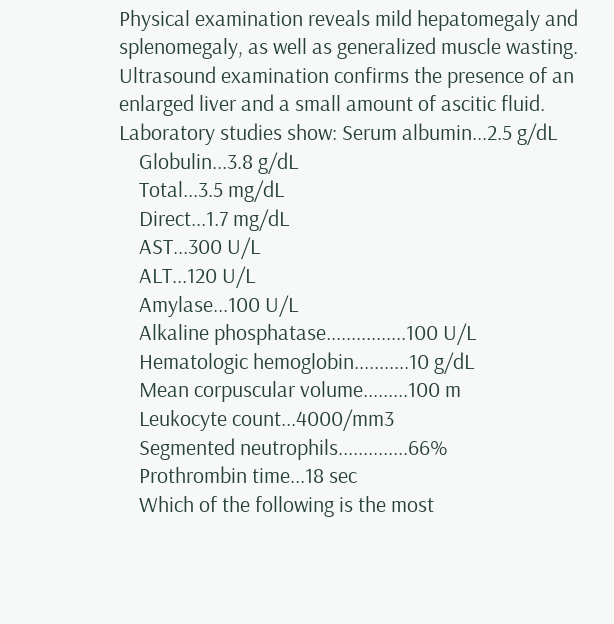Physical examination reveals mild hepatomegaly and splenomegaly, as well as generalized muscle wasting. Ultrasound examination confirms the presence of an enlarged liver and a small amount of ascitic fluid. Laboratory studies show: Serum albumin...2.5 g/dL
    Globulin...3.8 g/dL
    Total...3.5 mg/dL
    Direct...1.7 mg/dL
    AST...300 U/L
    ALT...120 U/L
    Amylase...100 U/L
    Alkaline phosphatase................100 U/L
    Hematologic hemoglobin...........10 g/dL
    Mean corpuscular volume.........100 m
    Leukocyte count...4000/mm3
    Segmented neutrophils..............66%
    Prothrombin time...18 sec
    Which of the following is the most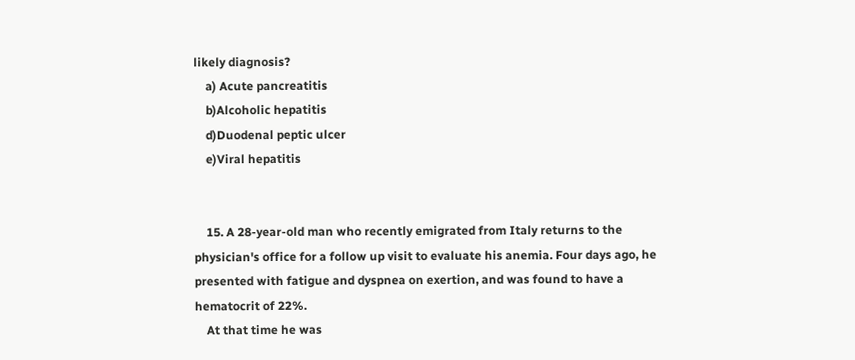likely diagnosis?
    a) Acute pancreatitis
    b)Alcoholic hepatitis
    d)Duodenal peptic ulcer
    e)Viral hepatitis


    15. A 28-year-old man who recently emigrated from Italy returns to the physician's office for a follow up visit to evaluate his anemia. Four days ago, he presented with fatigue and dyspnea on exertion, and was found to have a hematocrit of 22%.
    At that time he was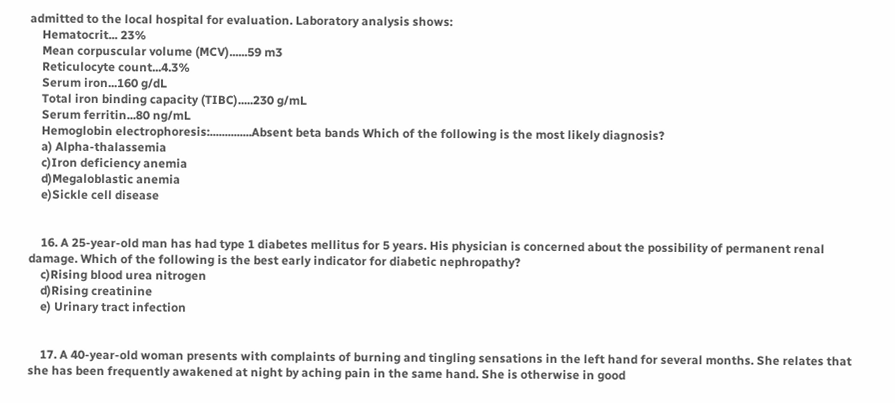admitted to the local hospital for evaluation. Laboratory analysis shows:
    Hematocrit... 23%
    Mean corpuscular volume (MCV)......59 m3
    Reticulocyte count...4.3%
    Serum iron...160 g/dL
    Total iron binding capacity (TIBC).....230 g/mL
    Serum ferritin...80 ng/mL
    Hemoglobin electrophoresis:..............Absent beta bands Which of the following is the most likely diagnosis?
    a) Alpha-thalassemia
    c)Iron deficiency anemia
    d)Megaloblastic anemia
    e)Sickle cell disease


    16. A 25-year-old man has had type 1 diabetes mellitus for 5 years. His physician is concerned about the possibility of permanent renal damage. Which of the following is the best early indicator for diabetic nephropathy?
    c)Rising blood urea nitrogen
    d)Rising creatinine
    e) Urinary tract infection


    17. A 40-year-old woman presents with complaints of burning and tingling sensations in the left hand for several months. She relates that she has been frequently awakened at night by aching pain in the same hand. She is otherwise in good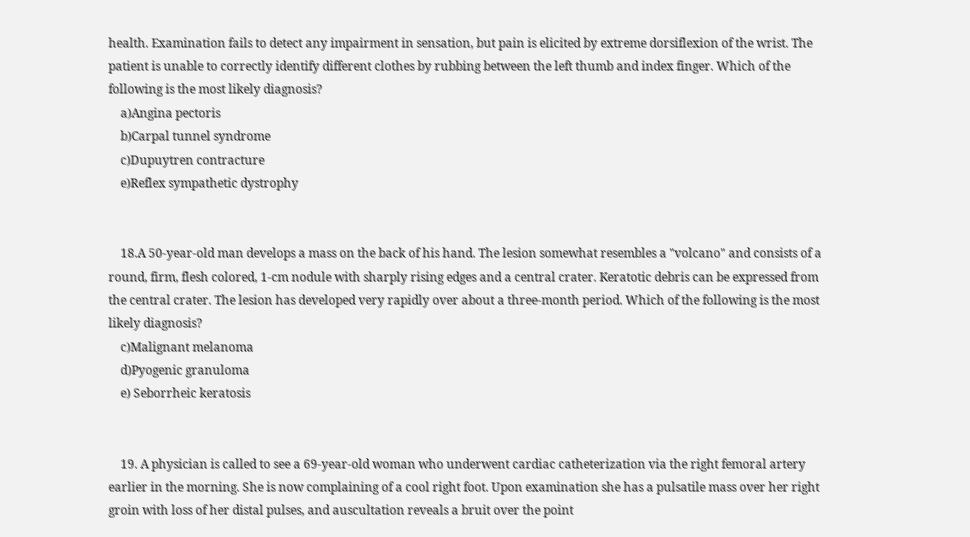health. Examination fails to detect any impairment in sensation, but pain is elicited by extreme dorsiflexion of the wrist. The patient is unable to correctly identify different clothes by rubbing between the left thumb and index finger. Which of the following is the most likely diagnosis?
    a)Angina pectoris
    b)Carpal tunnel syndrome
    c)Dupuytren contracture
    e)Reflex sympathetic dystrophy


    18.A 50-year-old man develops a mass on the back of his hand. The lesion somewhat resembles a "volcano" and consists of a round, firm, flesh colored, 1-cm nodule with sharply rising edges and a central crater. Keratotic debris can be expressed from the central crater. The lesion has developed very rapidly over about a three-month period. Which of the following is the most likely diagnosis?
    c)Malignant melanoma
    d)Pyogenic granuloma
    e) Seborrheic keratosis


    19. A physician is called to see a 69-year-old woman who underwent cardiac catheterization via the right femoral artery earlier in the morning. She is now complaining of a cool right foot. Upon examination she has a pulsatile mass over her right groin with loss of her distal pulses, and auscultation reveals a bruit over the point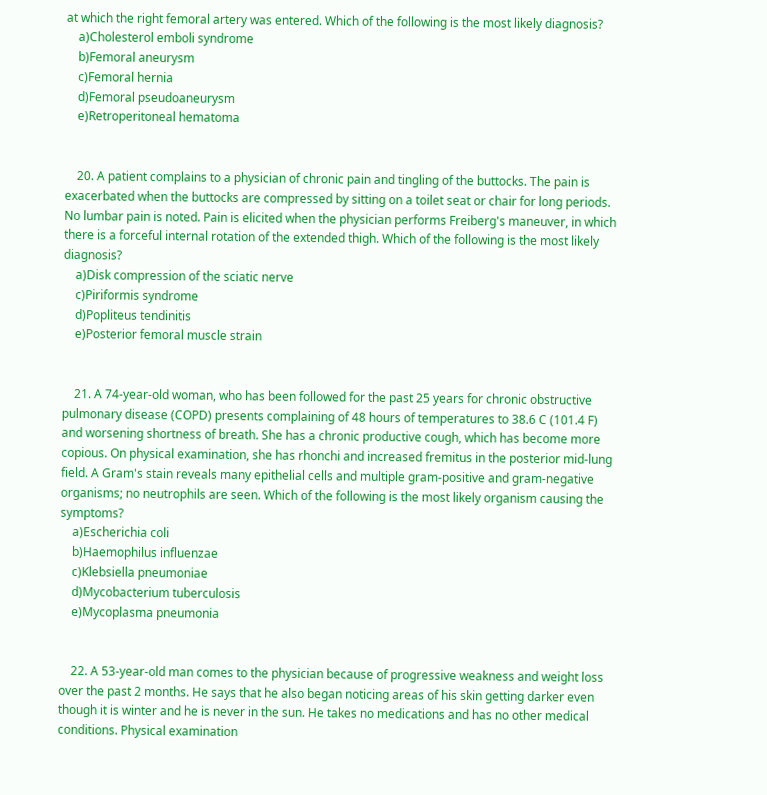at which the right femoral artery was entered. Which of the following is the most likely diagnosis?
    a)Cholesterol emboli syndrome
    b)Femoral aneurysm
    c)Femoral hernia
    d)Femoral pseudoaneurysm
    e)Retroperitoneal hematoma


    20. A patient complains to a physician of chronic pain and tingling of the buttocks. The pain is exacerbated when the buttocks are compressed by sitting on a toilet seat or chair for long periods. No lumbar pain is noted. Pain is elicited when the physician performs Freiberg's maneuver, in which there is a forceful internal rotation of the extended thigh. Which of the following is the most likely diagnosis?
    a)Disk compression of the sciatic nerve
    c)Piriformis syndrome
    d)Popliteus tendinitis
    e)Posterior femoral muscle strain


    21. A 74-year-old woman, who has been followed for the past 25 years for chronic obstructive pulmonary disease (COPD) presents complaining of 48 hours of temperatures to 38.6 C (101.4 F) and worsening shortness of breath. She has a chronic productive cough, which has become more copious. On physical examination, she has rhonchi and increased fremitus in the posterior mid-lung field. A Gram's stain reveals many epithelial cells and multiple gram-positive and gram-negative organisms; no neutrophils are seen. Which of the following is the most likely organism causing the symptoms?
    a)Escherichia coli
    b)Haemophilus influenzae
    c)Klebsiella pneumoniae
    d)Mycobacterium tuberculosis
    e)Mycoplasma pneumonia


    22. A 53-year-old man comes to the physician because of progressive weakness and weight loss over the past 2 months. He says that he also began noticing areas of his skin getting darker even though it is winter and he is never in the sun. He takes no medications and has no other medical conditions. Physical examination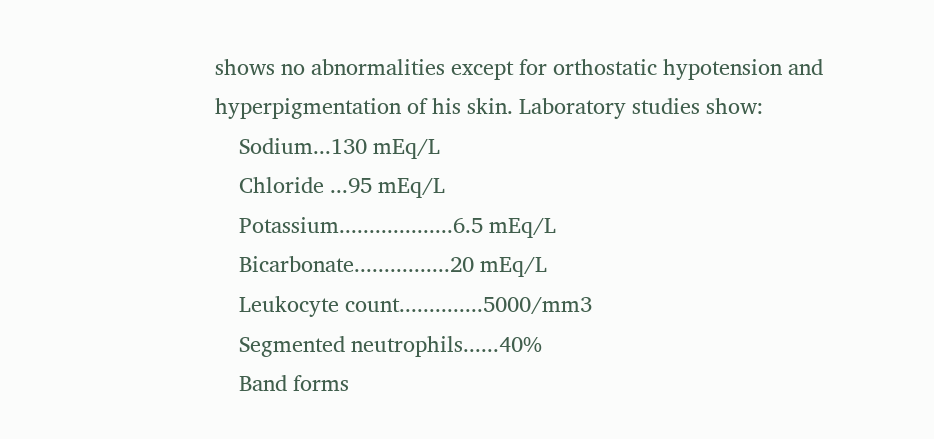shows no abnormalities except for orthostatic hypotension and hyperpigmentation of his skin. Laboratory studies show:
    Sodium...130 mEq/L
    Chloride ...95 mEq/L
    Potassium...................6.5 mEq/L
    Bicarbonate................20 mEq/L
    Leukocyte count..............5000/mm3
    Segmented neutrophils......40%
    Band forms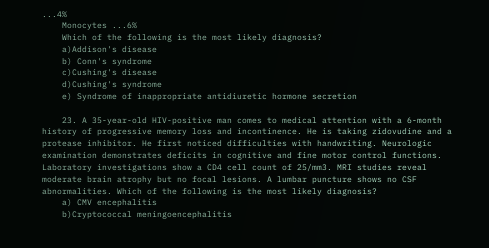...4%
    Monocytes ...6%
    Which of the following is the most likely diagnosis?
    a)Addison's disease
    b) Conn's syndrome
    c)Cushing's disease
    d)Cushing's syndrome
    e) Syndrome of inappropriate antidiuretic hormone secretion

    23. A 35-year-old HIV-positive man comes to medical attention with a 6-month history of progressive memory loss and incontinence. He is taking zidovudine and a protease inhibitor. He first noticed difficulties with handwriting. Neurologic examination demonstrates deficits in cognitive and fine motor control functions. Laboratory investigations show a CD4 cell count of 25/mm3. MRI studies reveal moderate brain atrophy but no focal lesions. A lumbar puncture shows no CSF abnormalities. Which of the following is the most likely diagnosis?
    a) CMV encephalitis
    b)Cryptococcal meningoencephalitis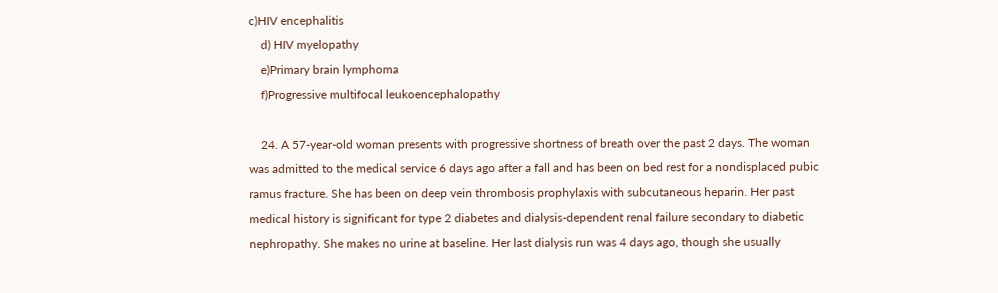c)HIV encephalitis
    d) HIV myelopathy
    e)Primary brain lymphoma
    f)Progressive multifocal leukoencephalopathy

    24. A 57-year-old woman presents with progressive shortness of breath over the past 2 days. The woman was admitted to the medical service 6 days ago after a fall and has been on bed rest for a nondisplaced pubic ramus fracture. She has been on deep vein thrombosis prophylaxis with subcutaneous heparin. Her past medical history is significant for type 2 diabetes and dialysis-dependent renal failure secondary to diabetic nephropathy. She makes no urine at baseline. Her last dialysis run was 4 days ago, though she usually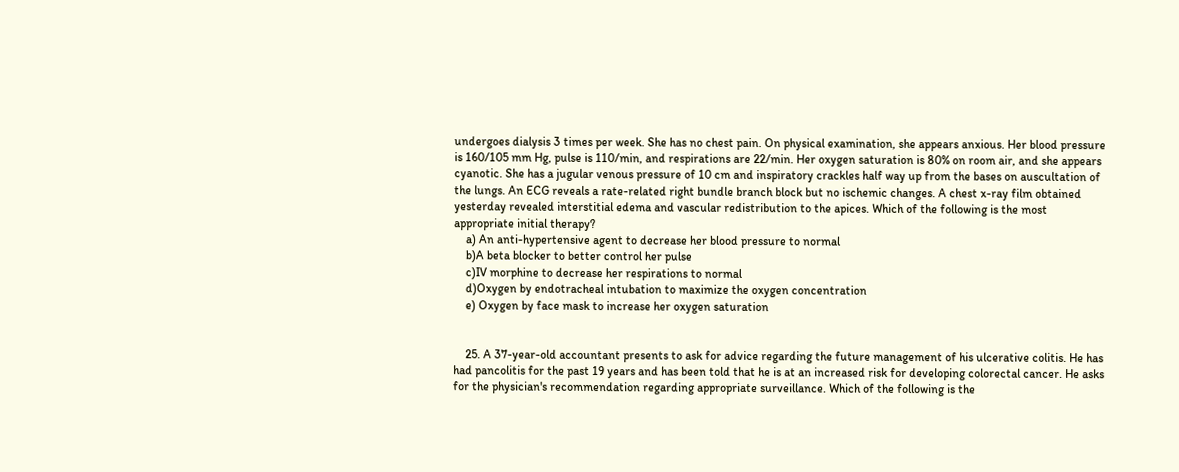undergoes dialysis 3 times per week. She has no chest pain. On physical examination, she appears anxious. Her blood pressure is 160/105 mm Hg, pulse is 110/min, and respirations are 22/min. Her oxygen saturation is 80% on room air, and she appears cyanotic. She has a jugular venous pressure of 10 cm and inspiratory crackles half way up from the bases on auscultation of the lungs. An ECG reveals a rate-related right bundle branch block but no ischemic changes. A chest x-ray film obtained yesterday revealed interstitial edema and vascular redistribution to the apices. Which of the following is the most appropriate initial therapy?
    a) An anti-hypertensive agent to decrease her blood pressure to normal
    b)A beta blocker to better control her pulse
    c)IV morphine to decrease her respirations to normal
    d)Oxygen by endotracheal intubation to maximize the oxygen concentration
    e) Oxygen by face mask to increase her oxygen saturation


    25. A 37-year-old accountant presents to ask for advice regarding the future management of his ulcerative colitis. He has had pancolitis for the past 19 years and has been told that he is at an increased risk for developing colorectal cancer. He asks for the physician's recommendation regarding appropriate surveillance. Which of the following is the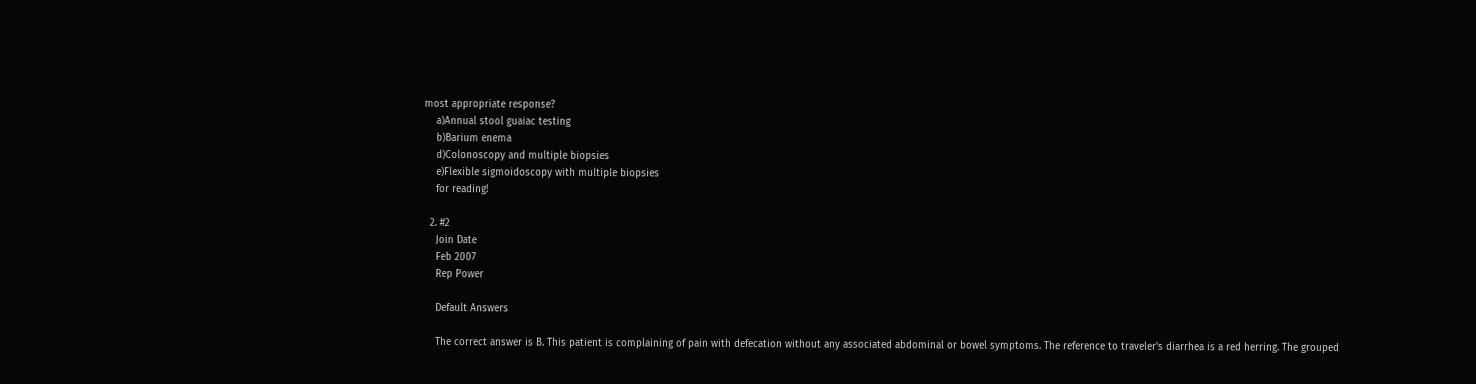most appropriate response?
    a)Annual stool guaiac testing
    b)Barium enema
    d)Colonoscopy and multiple biopsies
    e)Flexible sigmoidoscopy with multiple biopsies
    for reading!

  2. #2
    Join Date
    Feb 2007
    Rep Power

    Default Answers

    The correct answer is B. This patient is complaining of pain with defecation without any associated abdominal or bowel symptoms. The reference to traveler's diarrhea is a red herring. The grouped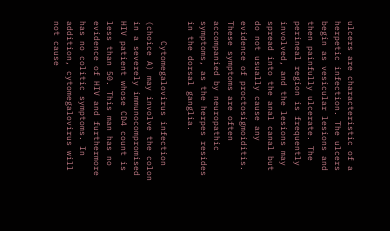ulcers are characteristic of a herpetic infection. The ulcers begin as vesicular lesions and then painfully ulcerate. The perineal region is frequently involved, and the lesions may spread into the anal canal but do not usually cause any evidence of proctosigmoiditis. These symptoms are often accompanied by neuropathic symptoms, as the herpes resides in the dorsal ganglia.

    Cytomegalovirus infection (choice A) may involve the colon in a severely immunocompromised HIV patient whose CD4 count is less than 50. This man has no evidence of HIV and furthermore has no colitic symptoms. In addition, cytomegalovirus will not cause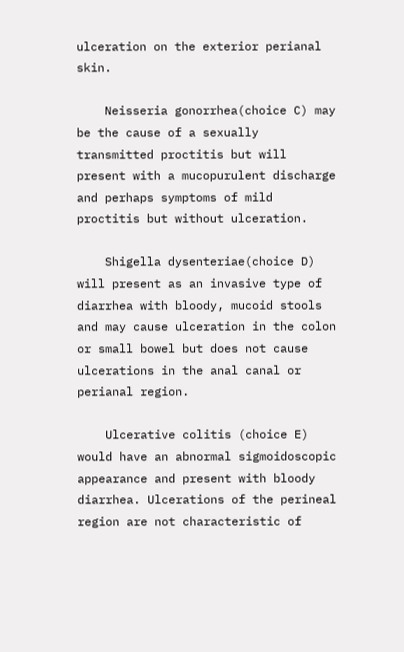ulceration on the exterior perianal skin.

    Neisseria gonorrhea(choice C) may be the cause of a sexually transmitted proctitis but will present with a mucopurulent discharge and perhaps symptoms of mild proctitis but without ulceration.

    Shigella dysenteriae(choice D) will present as an invasive type of diarrhea with bloody, mucoid stools and may cause ulceration in the colon or small bowel but does not cause ulcerations in the anal canal or perianal region.

    Ulcerative colitis (choice E) would have an abnormal sigmoidoscopic appearance and present with bloody diarrhea. Ulcerations of the perineal region are not characteristic of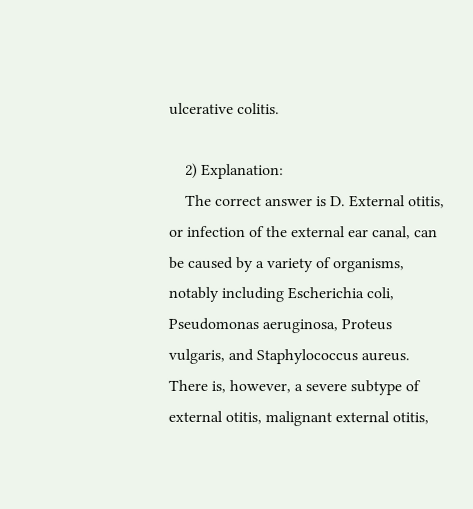ulcerative colitis.

    2) Explanation:
    The correct answer is D. External otitis, or infection of the external ear canal, can be caused by a variety of organisms, notably including Escherichia coli, Pseudomonas aeruginosa, Proteus vulgaris, and Staphylococcus aureus. There is, however, a severe subtype of external otitis, malignant external otitis,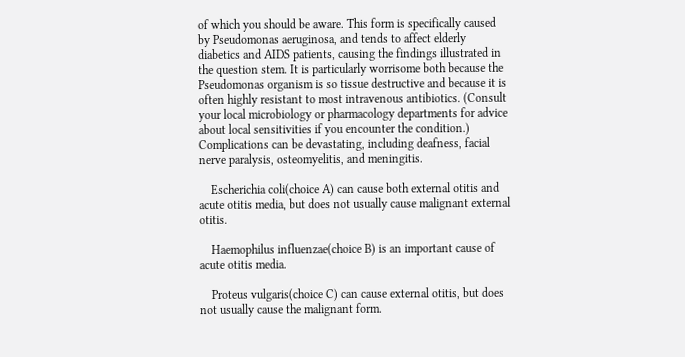of which you should be aware. This form is specifically caused by Pseudomonas aeruginosa, and tends to affect elderly diabetics and AIDS patients, causing the findings illustrated in the question stem. It is particularly worrisome both because the Pseudomonas organism is so tissue destructive and because it is often highly resistant to most intravenous antibiotics. (Consult your local microbiology or pharmacology departments for advice about local sensitivities if you encounter the condition.) Complications can be devastating, including deafness, facial nerve paralysis, osteomyelitis, and meningitis.

    Escherichia coli(choice A) can cause both external otitis and acute otitis media, but does not usually cause malignant external otitis.

    Haemophilus influenzae(choice B) is an important cause of acute otitis media.

    Proteus vulgaris(choice C) can cause external otitis, but does not usually cause the malignant form.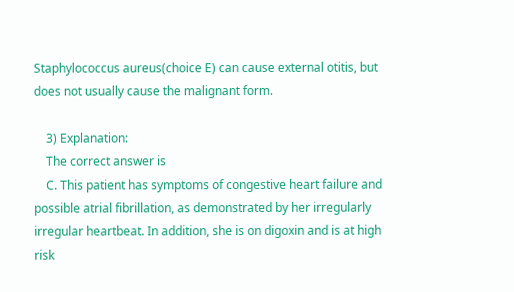Staphylococcus aureus(choice E) can cause external otitis, but does not usually cause the malignant form.

    3) Explanation:
    The correct answer is
    C. This patient has symptoms of congestive heart failure and possible atrial fibrillation, as demonstrated by her irregularly irregular heartbeat. In addition, she is on digoxin and is at high risk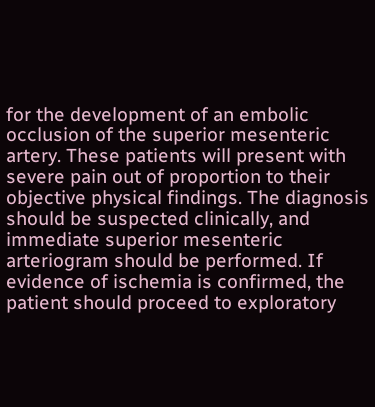for the development of an embolic occlusion of the superior mesenteric artery. These patients will present with severe pain out of proportion to their objective physical findings. The diagnosis should be suspected clinically, and immediate superior mesenteric arteriogram should be performed. If evidence of ischemia is confirmed, the patient should proceed to exploratory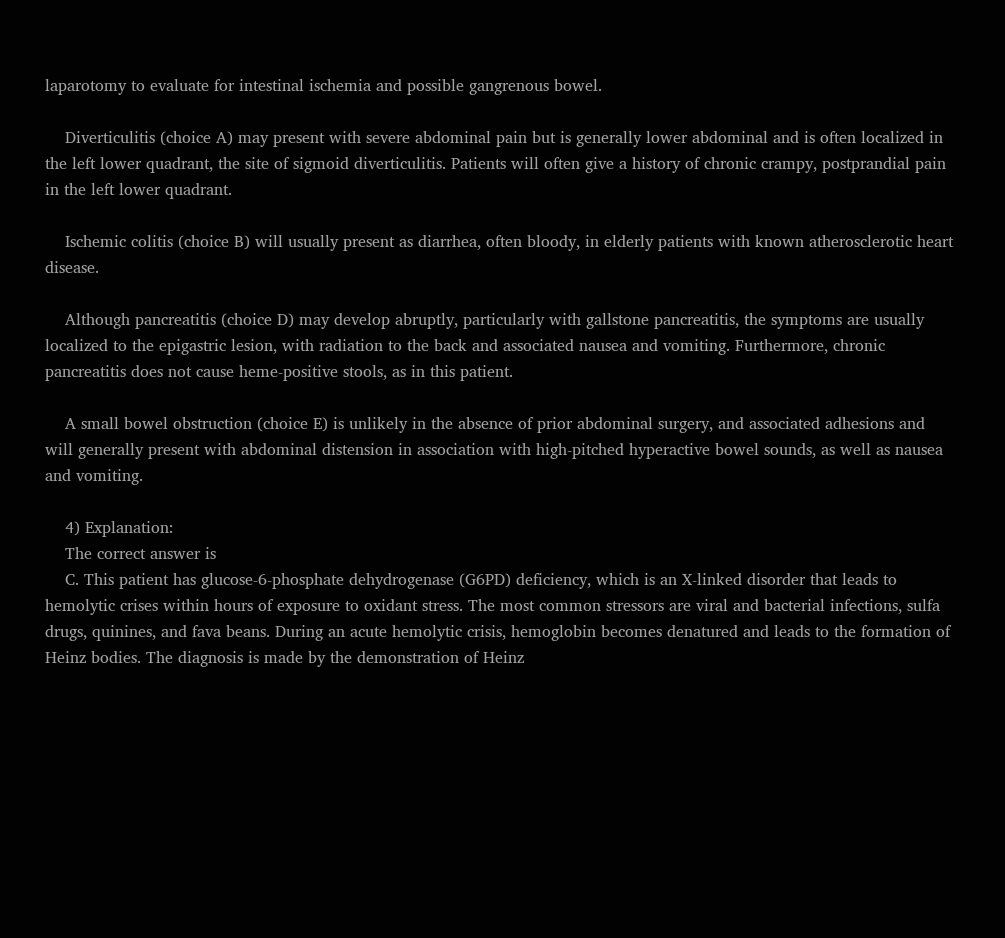laparotomy to evaluate for intestinal ischemia and possible gangrenous bowel.

    Diverticulitis (choice A) may present with severe abdominal pain but is generally lower abdominal and is often localized in the left lower quadrant, the site of sigmoid diverticulitis. Patients will often give a history of chronic crampy, postprandial pain in the left lower quadrant.

    Ischemic colitis (choice B) will usually present as diarrhea, often bloody, in elderly patients with known atherosclerotic heart disease.

    Although pancreatitis (choice D) may develop abruptly, particularly with gallstone pancreatitis, the symptoms are usually localized to the epigastric lesion, with radiation to the back and associated nausea and vomiting. Furthermore, chronic pancreatitis does not cause heme-positive stools, as in this patient.

    A small bowel obstruction (choice E) is unlikely in the absence of prior abdominal surgery, and associated adhesions and will generally present with abdominal distension in association with high-pitched hyperactive bowel sounds, as well as nausea and vomiting.

    4) Explanation:
    The correct answer is
    C. This patient has glucose-6-phosphate dehydrogenase (G6PD) deficiency, which is an X-linked disorder that leads to hemolytic crises within hours of exposure to oxidant stress. The most common stressors are viral and bacterial infections, sulfa drugs, quinines, and fava beans. During an acute hemolytic crisis, hemoglobin becomes denatured and leads to the formation of Heinz bodies. The diagnosis is made by the demonstration of Heinz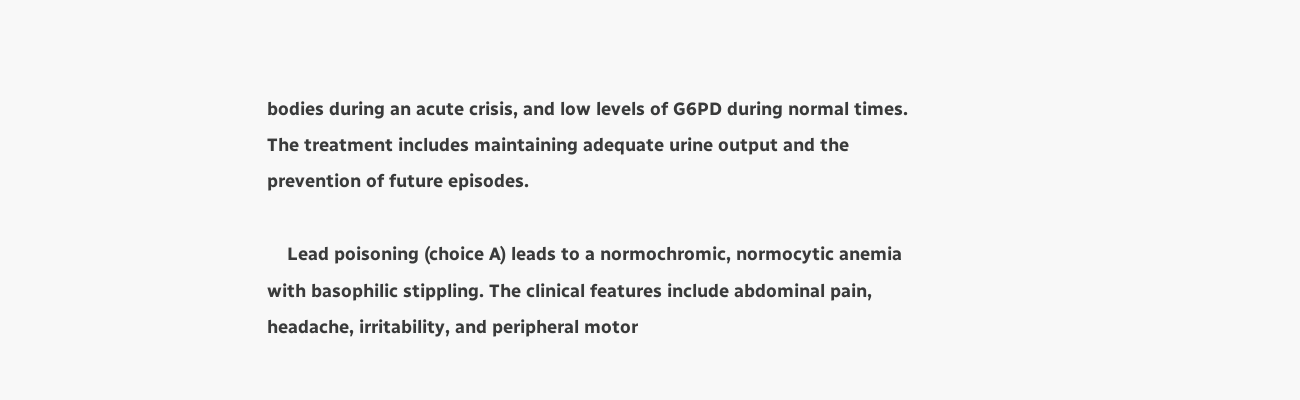bodies during an acute crisis, and low levels of G6PD during normal times. The treatment includes maintaining adequate urine output and the prevention of future episodes.

    Lead poisoning (choice A) leads to a normochromic, normocytic anemia with basophilic stippling. The clinical features include abdominal pain, headache, irritability, and peripheral motor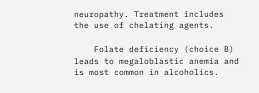neuropathy. Treatment includes the use of chelating agents.

    Folate deficiency (choice B) leads to megaloblastic anemia and is most common in alcoholics.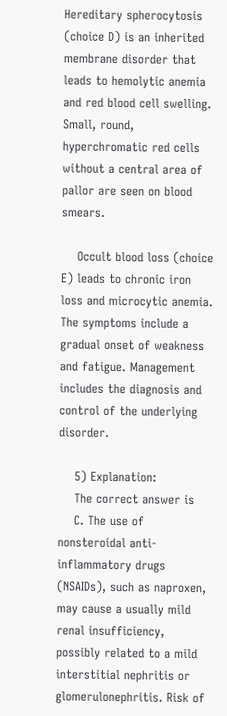Hereditary spherocytosis (choice D) is an inherited membrane disorder that leads to hemolytic anemia and red blood cell swelling. Small, round, hyperchromatic red cells without a central area of pallor are seen on blood smears.

    Occult blood loss (choice E) leads to chronic iron loss and microcytic anemia. The symptoms include a gradual onset of weakness and fatigue. Management includes the diagnosis and control of the underlying disorder.

    5) Explanation:
    The correct answer is
    C. The use of nonsteroidal anti-inflammatory drugs (NSAIDs), such as naproxen, may cause a usually mild renal insufficiency, possibly related to a mild interstitial nephritis or glomerulonephritis. Risk of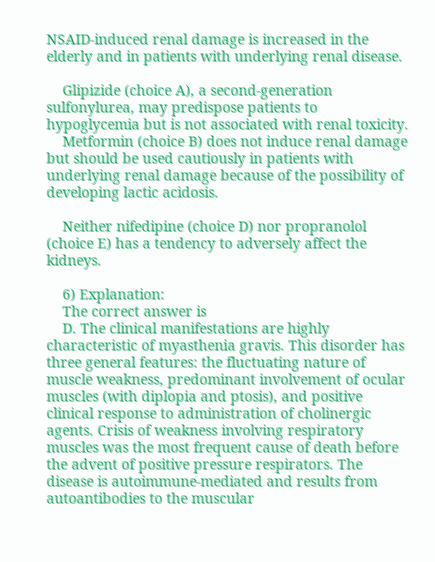NSAID-induced renal damage is increased in the elderly and in patients with underlying renal disease.

    Glipizide (choice A), a second-generation sulfonylurea, may predispose patients to hypoglycemia but is not associated with renal toxicity.
    Metformin (choice B) does not induce renal damage but should be used cautiously in patients with underlying renal damage because of the possibility of developing lactic acidosis.

    Neither nifedipine (choice D) nor propranolol (choice E) has a tendency to adversely affect the kidneys.

    6) Explanation:
    The correct answer is
    D. The clinical manifestations are highly characteristic of myasthenia gravis. This disorder has three general features: the fluctuating nature of muscle weakness, predominant involvement of ocular muscles (with diplopia and ptosis), and positive clinical response to administration of cholinergic agents. Crisis of weakness involving respiratory muscles was the most frequent cause of death before the advent of positive pressure respirators. The disease is autoimmune-mediated and results from autoantibodies to the muscular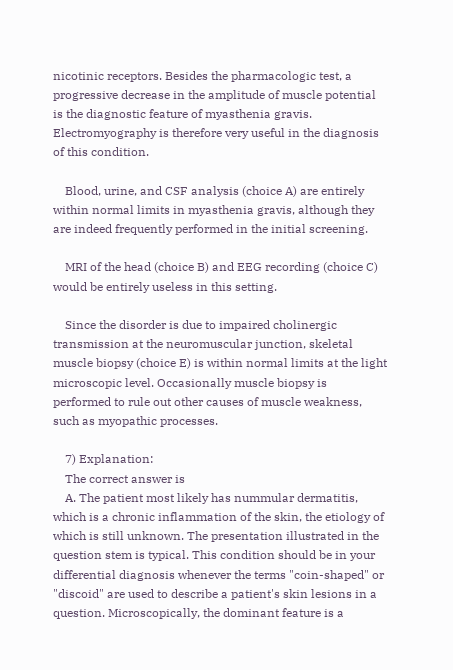nicotinic receptors. Besides the pharmacologic test, a progressive decrease in the amplitude of muscle potential is the diagnostic feature of myasthenia gravis. Electromyography is therefore very useful in the diagnosis of this condition.

    Blood, urine, and CSF analysis (choice A) are entirely within normal limits in myasthenia gravis, although they are indeed frequently performed in the initial screening.

    MRI of the head (choice B) and EEG recording (choice C) would be entirely useless in this setting.

    Since the disorder is due to impaired cholinergic transmission at the neuromuscular junction, skeletal muscle biopsy (choice E) is within normal limits at the light microscopic level. Occasionally muscle biopsy is performed to rule out other causes of muscle weakness, such as myopathic processes.

    7) Explanation:
    The correct answer is
    A. The patient most likely has nummular dermatitis, which is a chronic inflammation of the skin, the etiology of which is still unknown. The presentation illustrated in the question stem is typical. This condition should be in your differential diagnosis whenever the terms "coin-shaped" or "discoid" are used to describe a patient's skin lesions in a question. Microscopically, the dominant feature is a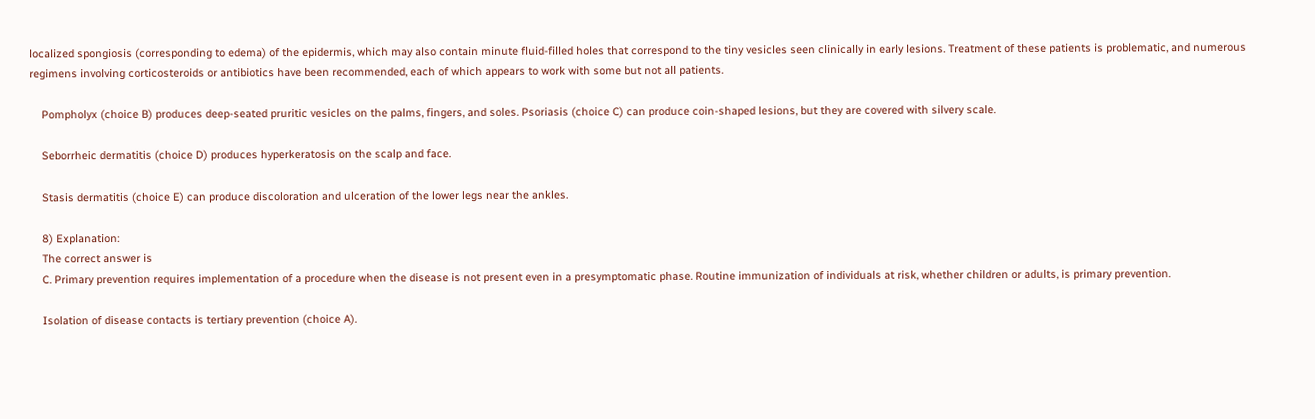localized spongiosis (corresponding to edema) of the epidermis, which may also contain minute fluid-filled holes that correspond to the tiny vesicles seen clinically in early lesions. Treatment of these patients is problematic, and numerous regimens involving corticosteroids or antibiotics have been recommended, each of which appears to work with some but not all patients.

    Pompholyx (choice B) produces deep-seated pruritic vesicles on the palms, fingers, and soles. Psoriasis (choice C) can produce coin-shaped lesions, but they are covered with silvery scale.

    Seborrheic dermatitis (choice D) produces hyperkeratosis on the scalp and face.

    Stasis dermatitis (choice E) can produce discoloration and ulceration of the lower legs near the ankles.

    8) Explanation:
    The correct answer is
    C. Primary prevention requires implementation of a procedure when the disease is not present even in a presymptomatic phase. Routine immunization of individuals at risk, whether children or adults, is primary prevention.

    Isolation of disease contacts is tertiary prevention (choice A).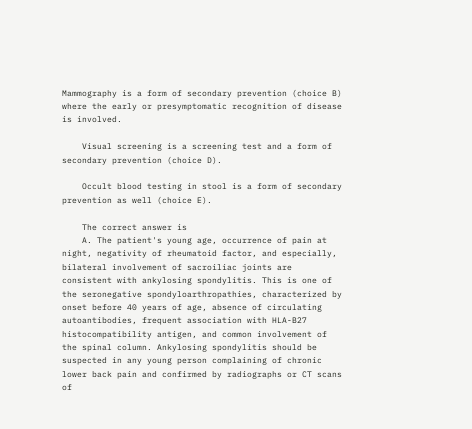Mammography is a form of secondary prevention (choice B) where the early or presymptomatic recognition of disease is involved.

    Visual screening is a screening test and a form of secondary prevention (choice D).

    Occult blood testing in stool is a form of secondary prevention as well (choice E).

    The correct answer is
    A. The patient's young age, occurrence of pain at night, negativity of rheumatoid factor, and especially, bilateral involvement of sacroiliac joints are consistent with ankylosing spondylitis. This is one of the seronegative spondyloarthropathies, characterized by onset before 40 years of age, absence of circulating autoantibodies, frequent association with HLA-B27 histocompatibility antigen, and common involvement of the spinal column. Ankylosing spondylitis should be suspected in any young person complaining of chronic lower back pain and confirmed by radiographs or CT scans of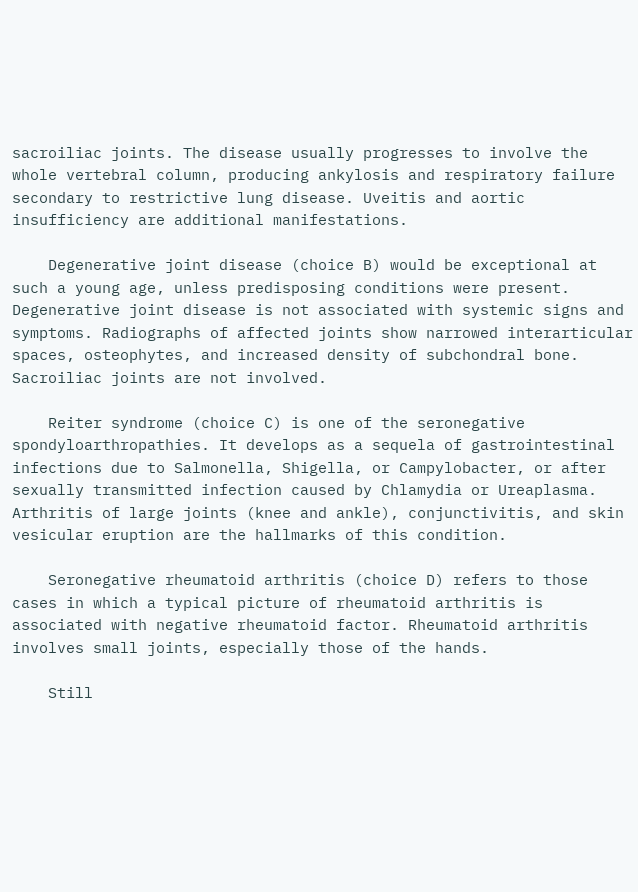sacroiliac joints. The disease usually progresses to involve the whole vertebral column, producing ankylosis and respiratory failure secondary to restrictive lung disease. Uveitis and aortic insufficiency are additional manifestations.

    Degenerative joint disease (choice B) would be exceptional at such a young age, unless predisposing conditions were present. Degenerative joint disease is not associated with systemic signs and symptoms. Radiographs of affected joints show narrowed interarticular spaces, osteophytes, and increased density of subchondral bone. Sacroiliac joints are not involved.

    Reiter syndrome (choice C) is one of the seronegative spondyloarthropathies. It develops as a sequela of gastrointestinal infections due to Salmonella, Shigella, or Campylobacter, or after sexually transmitted infection caused by Chlamydia or Ureaplasma. Arthritis of large joints (knee and ankle), conjunctivitis, and skin vesicular eruption are the hallmarks of this condition.

    Seronegative rheumatoid arthritis (choice D) refers to those cases in which a typical picture of rheumatoid arthritis is associated with negative rheumatoid factor. Rheumatoid arthritis involves small joints, especially those of the hands.

    Still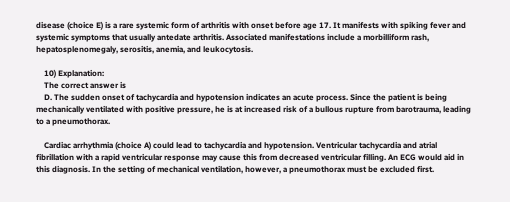disease (choice E) is a rare systemic form of arthritis with onset before age 17. It manifests with spiking fever and systemic symptoms that usually antedate arthritis. Associated manifestations include a morbilliform rash, hepatosplenomegaly, serositis, anemia, and leukocytosis.

    10) Explanation:
    The correct answer is
    D. The sudden onset of tachycardia and hypotension indicates an acute process. Since the patient is being mechanically ventilated with positive pressure, he is at increased risk of a bullous rupture from barotrauma, leading to a pneumothorax.

    Cardiac arrhythmia (choice A) could lead to tachycardia and hypotension. Ventricular tachycardia and atrial fibrillation with a rapid ventricular response may cause this from decreased ventricular filling. An ECG would aid in this diagnosis. In the setting of mechanical ventilation, however, a pneumothorax must be excluded first.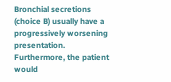Bronchial secretions (choice B) usually have a progressively worsening presentation. Furthermore, the patient would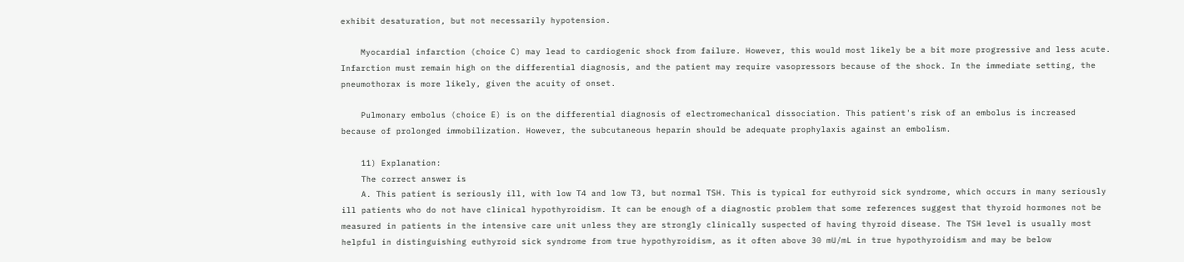exhibit desaturation, but not necessarily hypotension.

    Myocardial infarction (choice C) may lead to cardiogenic shock from failure. However, this would most likely be a bit more progressive and less acute. Infarction must remain high on the differential diagnosis, and the patient may require vasopressors because of the shock. In the immediate setting, the pneumothorax is more likely, given the acuity of onset.

    Pulmonary embolus (choice E) is on the differential diagnosis of electromechanical dissociation. This patient's risk of an embolus is increased because of prolonged immobilization. However, the subcutaneous heparin should be adequate prophylaxis against an embolism.

    11) Explanation:
    The correct answer is
    A. This patient is seriously ill, with low T4 and low T3, but normal TSH. This is typical for euthyroid sick syndrome, which occurs in many seriously ill patients who do not have clinical hypothyroidism. It can be enough of a diagnostic problem that some references suggest that thyroid hormones not be measured in patients in the intensive care unit unless they are strongly clinically suspected of having thyroid disease. The TSH level is usually most helpful in distinguishing euthyroid sick syndrome from true hypothyroidism, as it often above 30 mU/mL in true hypothyroidism and may be below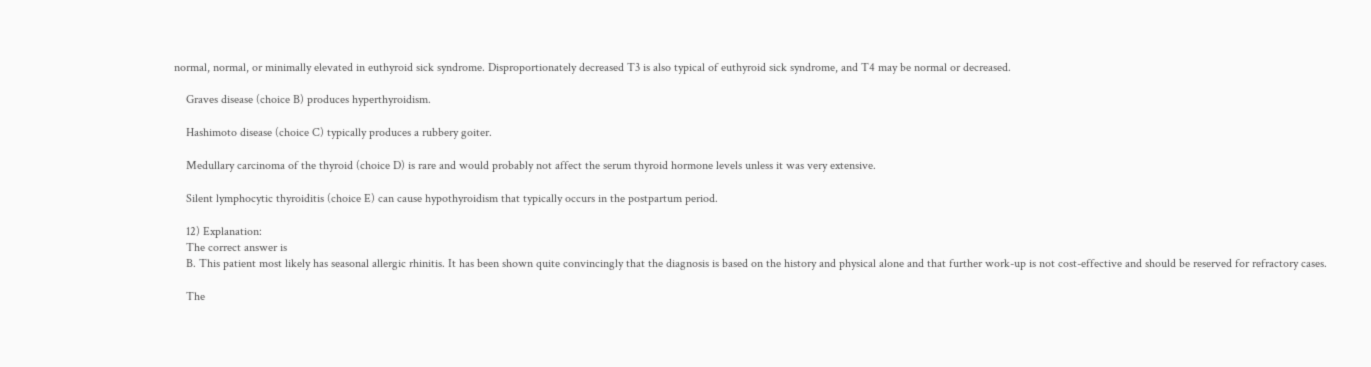normal, normal, or minimally elevated in euthyroid sick syndrome. Disproportionately decreased T3 is also typical of euthyroid sick syndrome, and T4 may be normal or decreased.

    Graves disease (choice B) produces hyperthyroidism.

    Hashimoto disease (choice C) typically produces a rubbery goiter.

    Medullary carcinoma of the thyroid (choice D) is rare and would probably not affect the serum thyroid hormone levels unless it was very extensive.

    Silent lymphocytic thyroiditis (choice E) can cause hypothyroidism that typically occurs in the postpartum period.

    12) Explanation:
    The correct answer is
    B. This patient most likely has seasonal allergic rhinitis. It has been shown quite convincingly that the diagnosis is based on the history and physical alone and that further work-up is not cost-effective and should be reserved for refractory cases.

    The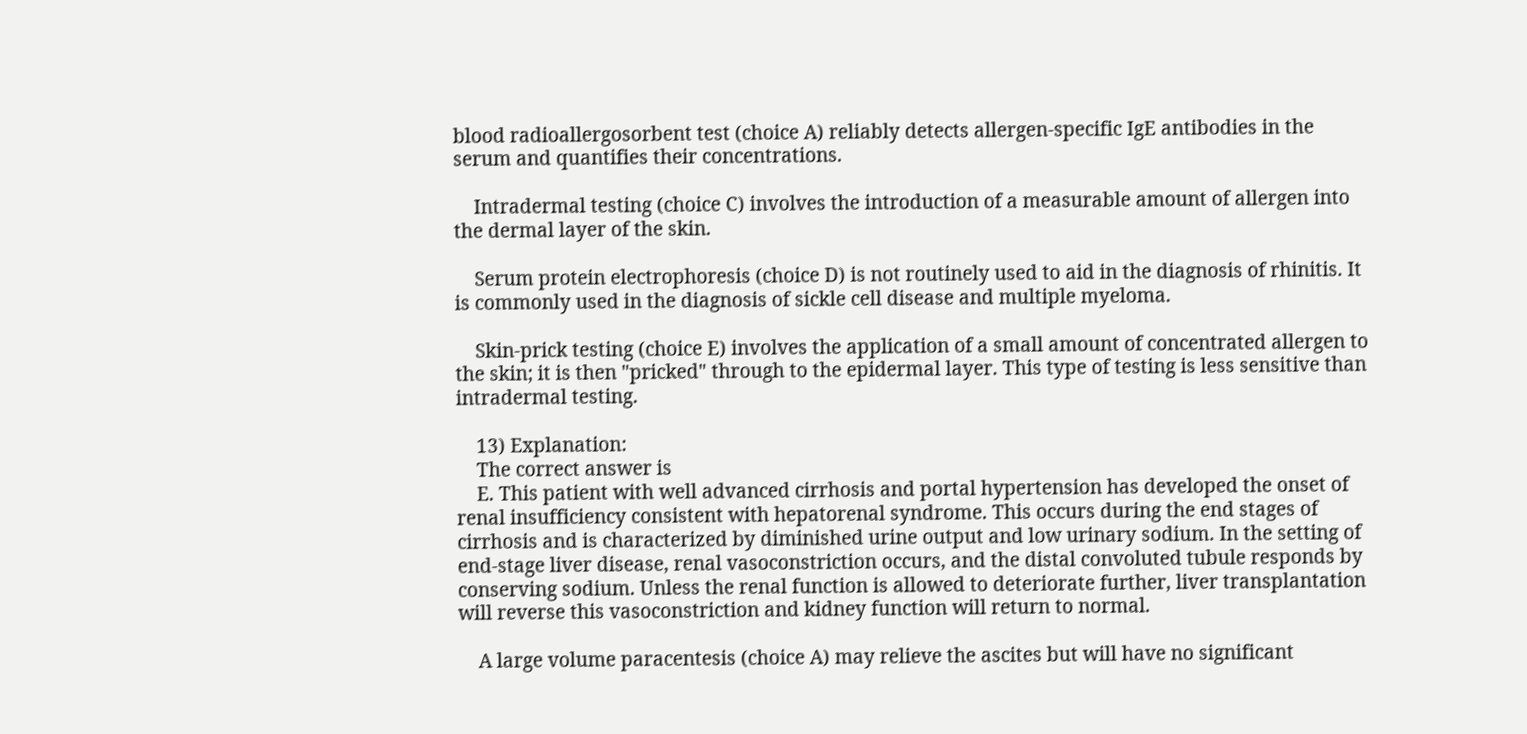blood radioallergosorbent test (choice A) reliably detects allergen-specific IgE antibodies in the serum and quantifies their concentrations.

    Intradermal testing (choice C) involves the introduction of a measurable amount of allergen into the dermal layer of the skin.

    Serum protein electrophoresis (choice D) is not routinely used to aid in the diagnosis of rhinitis. It is commonly used in the diagnosis of sickle cell disease and multiple myeloma.

    Skin-prick testing (choice E) involves the application of a small amount of concentrated allergen to the skin; it is then "pricked" through to the epidermal layer. This type of testing is less sensitive than intradermal testing.

    13) Explanation:
    The correct answer is
    E. This patient with well advanced cirrhosis and portal hypertension has developed the onset of renal insufficiency consistent with hepatorenal syndrome. This occurs during the end stages of cirrhosis and is characterized by diminished urine output and low urinary sodium. In the setting of end-stage liver disease, renal vasoconstriction occurs, and the distal convoluted tubule responds by conserving sodium. Unless the renal function is allowed to deteriorate further, liver transplantation will reverse this vasoconstriction and kidney function will return to normal.

    A large volume paracentesis (choice A) may relieve the ascites but will have no significant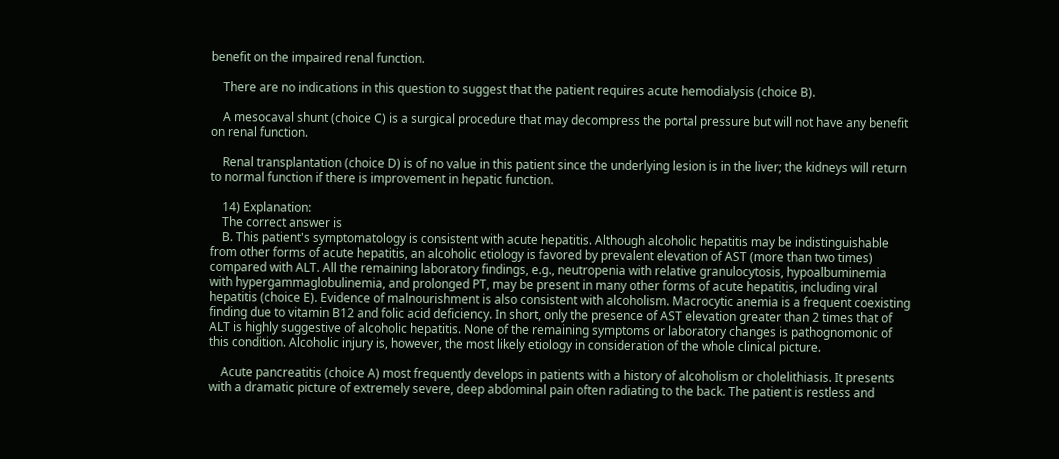benefit on the impaired renal function.

    There are no indications in this question to suggest that the patient requires acute hemodialysis (choice B).

    A mesocaval shunt (choice C) is a surgical procedure that may decompress the portal pressure but will not have any benefit on renal function.

    Renal transplantation (choice D) is of no value in this patient since the underlying lesion is in the liver; the kidneys will return to normal function if there is improvement in hepatic function.

    14) Explanation:
    The correct answer is
    B. This patient's symptomatology is consistent with acute hepatitis. Although alcoholic hepatitis may be indistinguishable from other forms of acute hepatitis, an alcoholic etiology is favored by prevalent elevation of AST (more than two times) compared with ALT. All the remaining laboratory findings, e.g., neutropenia with relative granulocytosis, hypoalbuminemia with hypergammaglobulinemia, and prolonged PT, may be present in many other forms of acute hepatitis, including viral hepatitis (choice E). Evidence of malnourishment is also consistent with alcoholism. Macrocytic anemia is a frequent coexisting finding due to vitamin B12 and folic acid deficiency. In short, only the presence of AST elevation greater than 2 times that of ALT is highly suggestive of alcoholic hepatitis. None of the remaining symptoms or laboratory changes is pathognomonic of this condition. Alcoholic injury is, however, the most likely etiology in consideration of the whole clinical picture.

    Acute pancreatitis (choice A) most frequently develops in patients with a history of alcoholism or cholelithiasis. It presents with a dramatic picture of extremely severe, deep abdominal pain often radiating to the back. The patient is restless and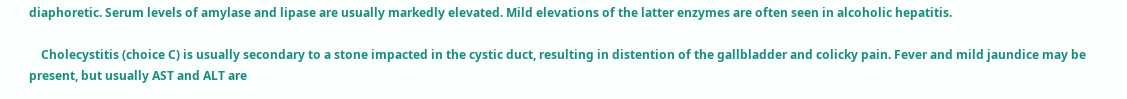diaphoretic. Serum levels of amylase and lipase are usually markedly elevated. Mild elevations of the latter enzymes are often seen in alcoholic hepatitis.

    Cholecystitis (choice C) is usually secondary to a stone impacted in the cystic duct, resulting in distention of the gallbladder and colicky pain. Fever and mild jaundice may be present, but usually AST and ALT are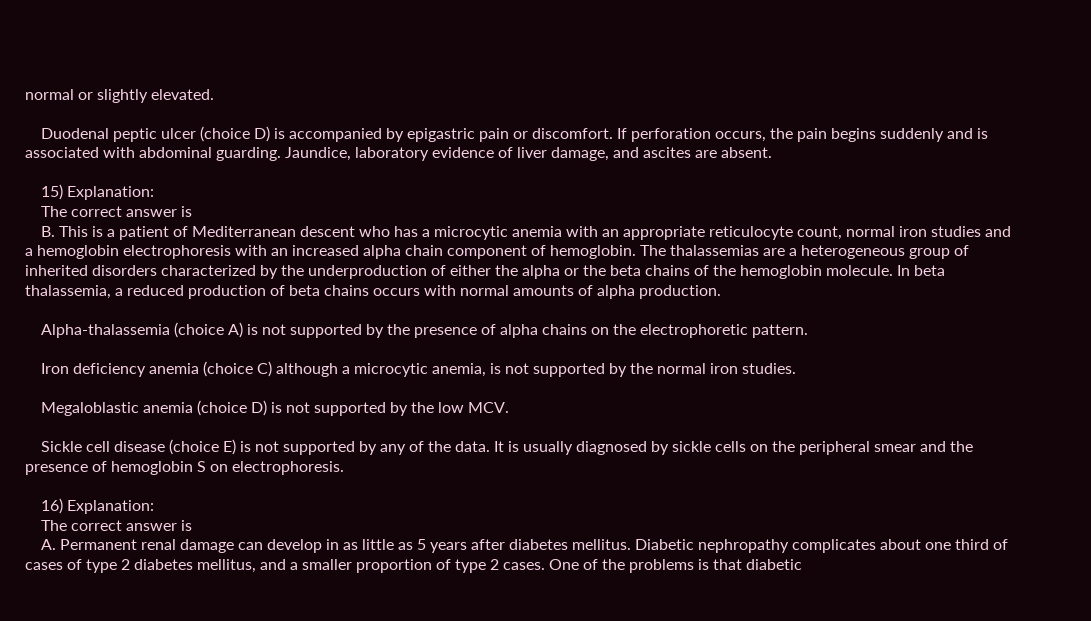normal or slightly elevated.

    Duodenal peptic ulcer (choice D) is accompanied by epigastric pain or discomfort. If perforation occurs, the pain begins suddenly and is associated with abdominal guarding. Jaundice, laboratory evidence of liver damage, and ascites are absent.

    15) Explanation:
    The correct answer is
    B. This is a patient of Mediterranean descent who has a microcytic anemia with an appropriate reticulocyte count, normal iron studies and a hemoglobin electrophoresis with an increased alpha chain component of hemoglobin. The thalassemias are a heterogeneous group of inherited disorders characterized by the underproduction of either the alpha or the beta chains of the hemoglobin molecule. In beta thalassemia, a reduced production of beta chains occurs with normal amounts of alpha production.

    Alpha-thalassemia (choice A) is not supported by the presence of alpha chains on the electrophoretic pattern.

    Iron deficiency anemia (choice C) although a microcytic anemia, is not supported by the normal iron studies.

    Megaloblastic anemia (choice D) is not supported by the low MCV.

    Sickle cell disease (choice E) is not supported by any of the data. It is usually diagnosed by sickle cells on the peripheral smear and the presence of hemoglobin S on electrophoresis.

    16) Explanation:
    The correct answer is
    A. Permanent renal damage can develop in as little as 5 years after diabetes mellitus. Diabetic nephropathy complicates about one third of cases of type 2 diabetes mellitus, and a smaller proportion of type 2 cases. One of the problems is that diabetic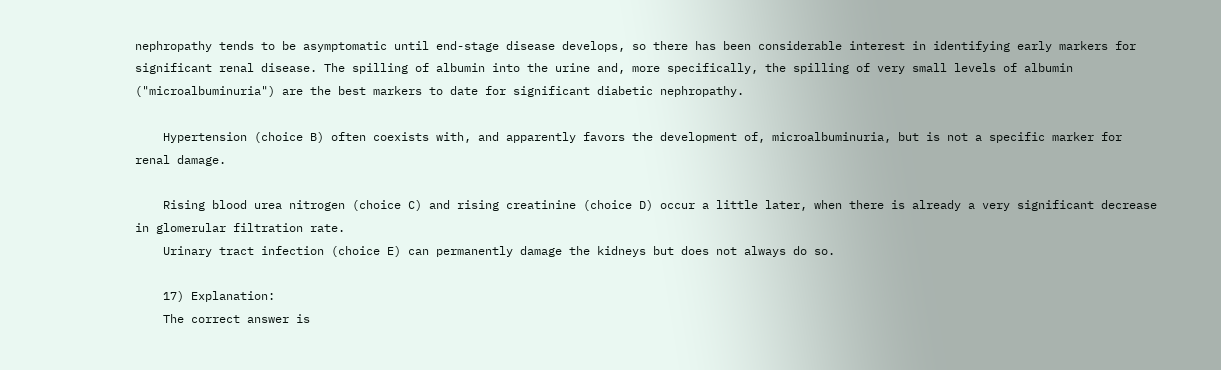nephropathy tends to be asymptomatic until end-stage disease develops, so there has been considerable interest in identifying early markers for significant renal disease. The spilling of albumin into the urine and, more specifically, the spilling of very small levels of albumin ("microalbuminuria") are the best markers to date for significant diabetic nephropathy.

    Hypertension (choice B) often coexists with, and apparently favors the development of, microalbuminuria, but is not a specific marker for renal damage.

    Rising blood urea nitrogen (choice C) and rising creatinine (choice D) occur a little later, when there is already a very significant decrease in glomerular filtration rate.
    Urinary tract infection (choice E) can permanently damage the kidneys but does not always do so.

    17) Explanation:
    The correct answer is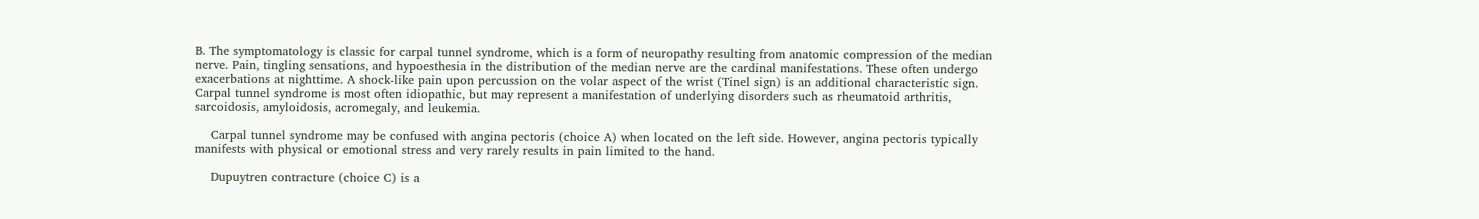B. The symptomatology is classic for carpal tunnel syndrome, which is a form of neuropathy resulting from anatomic compression of the median nerve. Pain, tingling sensations, and hypoesthesia in the distribution of the median nerve are the cardinal manifestations. These often undergo exacerbations at nighttime. A shock-like pain upon percussion on the volar aspect of the wrist (Tinel sign) is an additional characteristic sign. Carpal tunnel syndrome is most often idiopathic, but may represent a manifestation of underlying disorders such as rheumatoid arthritis, sarcoidosis, amyloidosis, acromegaly, and leukemia.

    Carpal tunnel syndrome may be confused with angina pectoris (choice A) when located on the left side. However, angina pectoris typically manifests with physical or emotional stress and very rarely results in pain limited to the hand.

    Dupuytren contracture (choice C) is a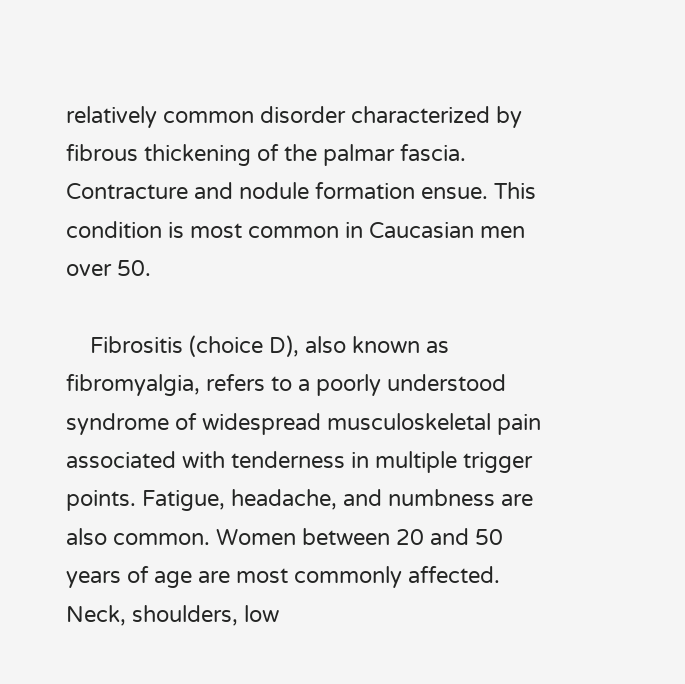relatively common disorder characterized by fibrous thickening of the palmar fascia. Contracture and nodule formation ensue. This condition is most common in Caucasian men over 50.

    Fibrositis (choice D), also known as fibromyalgia, refers to a poorly understood syndrome of widespread musculoskeletal pain associated with tenderness in multiple trigger points. Fatigue, headache, and numbness are also common. Women between 20 and 50 years of age are most commonly affected. Neck, shoulders, low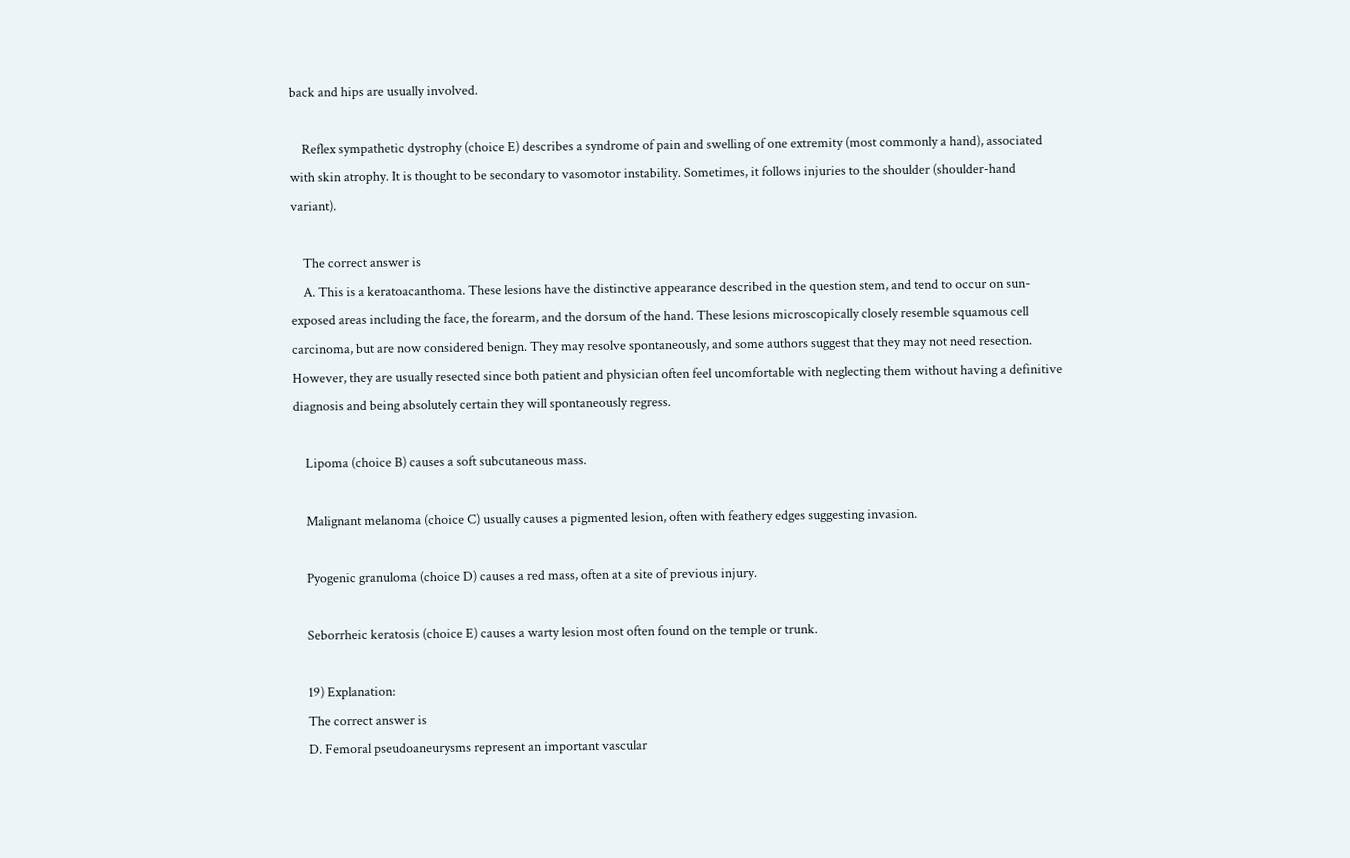back and hips are usually involved.

    Reflex sympathetic dystrophy (choice E) describes a syndrome of pain and swelling of one extremity (most commonly a hand), associated with skin atrophy. It is thought to be secondary to vasomotor instability. Sometimes, it follows injuries to the shoulder (shoulder-hand variant).

    The correct answer is
    A. This is a keratoacanthoma. These lesions have the distinctive appearance described in the question stem, and tend to occur on sun-exposed areas including the face, the forearm, and the dorsum of the hand. These lesions microscopically closely resemble squamous cell carcinoma, but are now considered benign. They may resolve spontaneously, and some authors suggest that they may not need resection. However, they are usually resected since both patient and physician often feel uncomfortable with neglecting them without having a definitive diagnosis and being absolutely certain they will spontaneously regress.

    Lipoma (choice B) causes a soft subcutaneous mass.

    Malignant melanoma (choice C) usually causes a pigmented lesion, often with feathery edges suggesting invasion.

    Pyogenic granuloma (choice D) causes a red mass, often at a site of previous injury.

    Seborrheic keratosis (choice E) causes a warty lesion most often found on the temple or trunk.

    19) Explanation:
    The correct answer is
    D. Femoral pseudoaneurysms represent an important vascular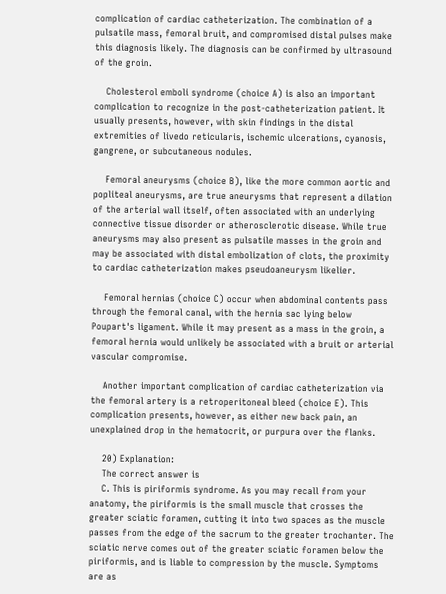complication of cardiac catheterization. The combination of a pulsatile mass, femoral bruit, and compromised distal pulses make this diagnosis likely. The diagnosis can be confirmed by ultrasound of the groin.

    Cholesterol emboli syndrome (choice A) is also an important complication to recognize in the post-catheterization patient. It usually presents, however, with skin findings in the distal extremities of livedo reticularis, ischemic ulcerations, cyanosis, gangrene, or subcutaneous nodules.

    Femoral aneurysms (choice B), like the more common aortic and popliteal aneurysms, are true aneurysms that represent a dilation of the arterial wall itself, often associated with an underlying connective tissue disorder or atherosclerotic disease. While true aneurysms may also present as pulsatile masses in the groin and may be associated with distal embolization of clots, the proximity to cardiac catheterization makes pseudoaneurysm likelier.

    Femoral hernias (choice C) occur when abdominal contents pass through the femoral canal, with the hernia sac lying below Poupart's ligament. While it may present as a mass in the groin, a femoral hernia would unlikely be associated with a bruit or arterial vascular compromise.

    Another important complication of cardiac catheterization via the femoral artery is a retroperitoneal bleed (choice E). This complication presents, however, as either new back pain, an unexplained drop in the hematocrit, or purpura over the flanks.

    20) Explanation:
    The correct answer is
    C. This is piriformis syndrome. As you may recall from your anatomy, the piriformis is the small muscle that crosses the greater sciatic foramen, cutting it into two spaces as the muscle passes from the edge of the sacrum to the greater trochanter. The sciatic nerve comes out of the greater sciatic foramen below the piriformis, and is liable to compression by the muscle. Symptoms are as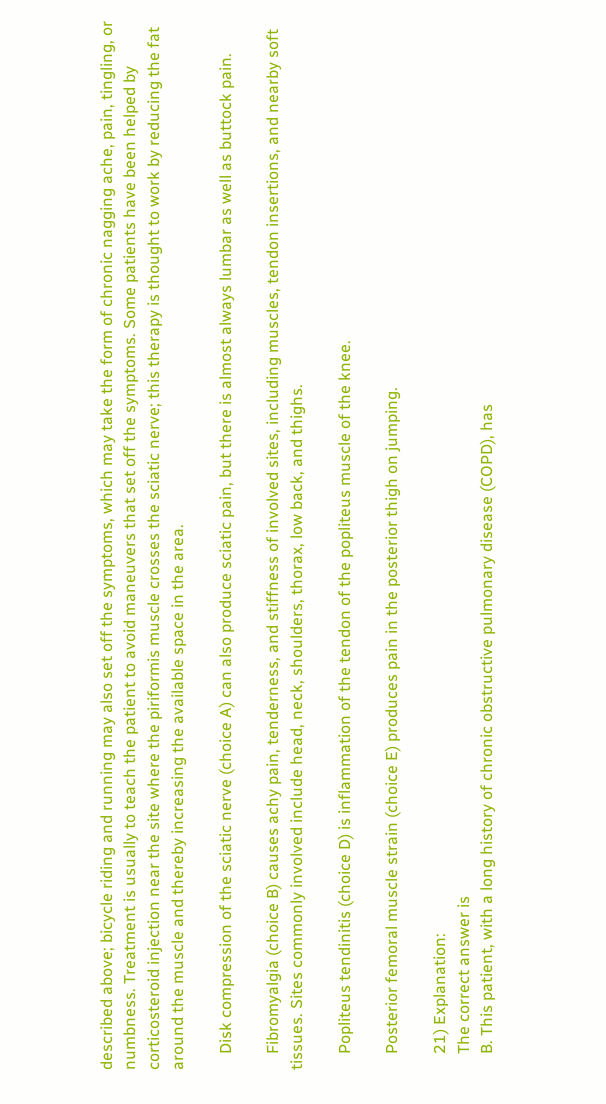described above; bicycle riding and running may also set off the symptoms, which may take the form of chronic nagging ache, pain, tingling, or numbness. Treatment is usually to teach the patient to avoid maneuvers that set off the symptoms. Some patients have been helped by corticosteroid injection near the site where the piriformis muscle crosses the sciatic nerve; this therapy is thought to work by reducing the fat around the muscle and thereby increasing the available space in the area.

    Disk compression of the sciatic nerve (choice A) can also produce sciatic pain, but there is almost always lumbar as well as buttock pain.

    Fibromyalgia (choice B) causes achy pain, tenderness, and stiffness of involved sites, including muscles, tendon insertions, and nearby soft tissues. Sites commonly involved include head, neck, shoulders, thorax, low back, and thighs.

    Popliteus tendinitis (choice D) is inflammation of the tendon of the popliteus muscle of the knee.

    Posterior femoral muscle strain (choice E) produces pain in the posterior thigh on jumping.

    21) Explanation:
    The correct answer is
    B. This patient, with a long history of chronic obstructive pulmonary disease (COPD), has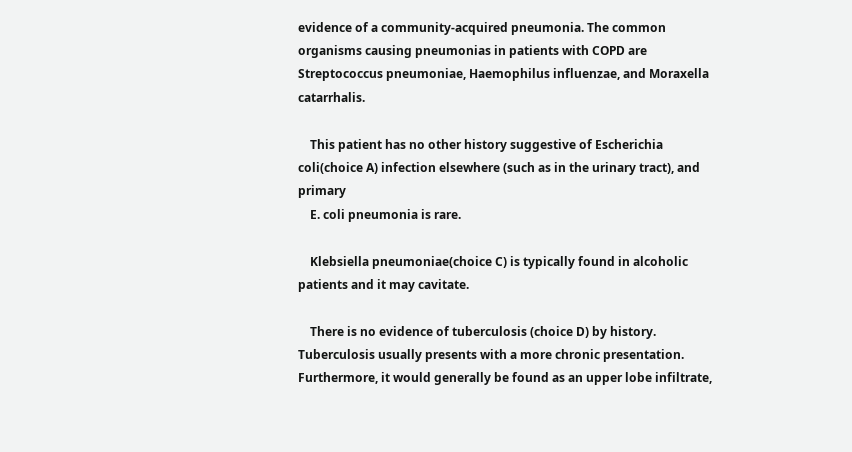evidence of a community-acquired pneumonia. The common organisms causing pneumonias in patients with COPD are Streptococcus pneumoniae, Haemophilus influenzae, and Moraxella catarrhalis.

    This patient has no other history suggestive of Escherichia coli(choice A) infection elsewhere (such as in the urinary tract), and primary
    E. coli pneumonia is rare.

    Klebsiella pneumoniae(choice C) is typically found in alcoholic patients and it may cavitate.

    There is no evidence of tuberculosis (choice D) by history. Tuberculosis usually presents with a more chronic presentation. Furthermore, it would generally be found as an upper lobe infiltrate,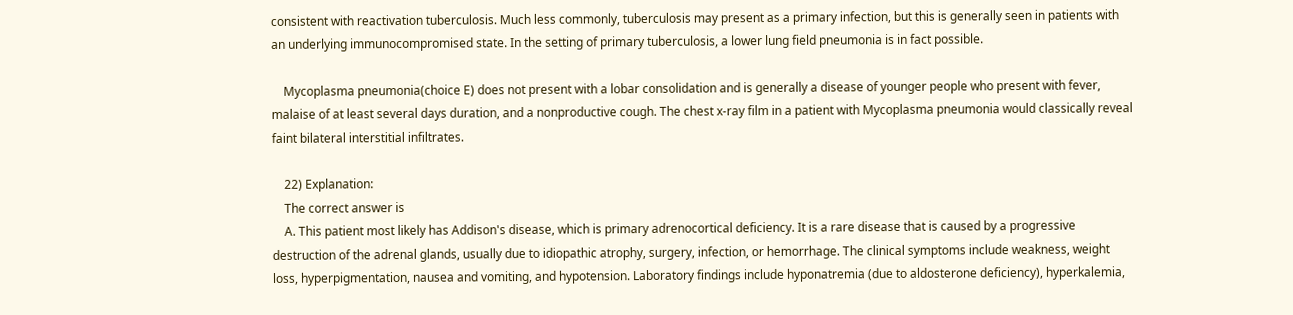consistent with reactivation tuberculosis. Much less commonly, tuberculosis may present as a primary infection, but this is generally seen in patients with an underlying immunocompromised state. In the setting of primary tuberculosis, a lower lung field pneumonia is in fact possible.

    Mycoplasma pneumonia(choice E) does not present with a lobar consolidation and is generally a disease of younger people who present with fever, malaise of at least several days duration, and a nonproductive cough. The chest x-ray film in a patient with Mycoplasma pneumonia would classically reveal faint bilateral interstitial infiltrates.

    22) Explanation:
    The correct answer is
    A. This patient most likely has Addison's disease, which is primary adrenocortical deficiency. It is a rare disease that is caused by a progressive destruction of the adrenal glands, usually due to idiopathic atrophy, surgery, infection, or hemorrhage. The clinical symptoms include weakness, weight loss, hyperpigmentation, nausea and vomiting, and hypotension. Laboratory findings include hyponatremia (due to aldosterone deficiency), hyperkalemia,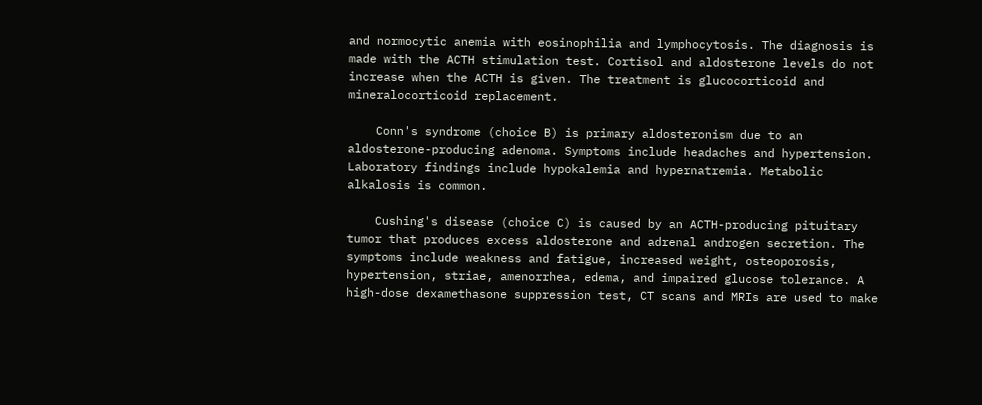and normocytic anemia with eosinophilia and lymphocytosis. The diagnosis is made with the ACTH stimulation test. Cortisol and aldosterone levels do not increase when the ACTH is given. The treatment is glucocorticoid and mineralocorticoid replacement.

    Conn's syndrome (choice B) is primary aldosteronism due to an aldosterone-producing adenoma. Symptoms include headaches and hypertension. Laboratory findings include hypokalemia and hypernatremia. Metabolic alkalosis is common.

    Cushing's disease (choice C) is caused by an ACTH-producing pituitary tumor that produces excess aldosterone and adrenal androgen secretion. The symptoms include weakness and fatigue, increased weight, osteoporosis, hypertension, striae, amenorrhea, edema, and impaired glucose tolerance. A high-dose dexamethasone suppression test, CT scans and MRIs are used to make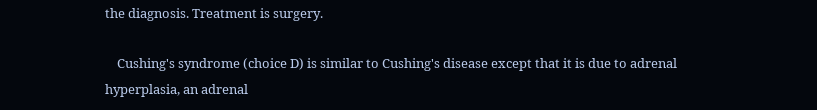the diagnosis. Treatment is surgery.

    Cushing's syndrome (choice D) is similar to Cushing's disease except that it is due to adrenal hyperplasia, an adrenal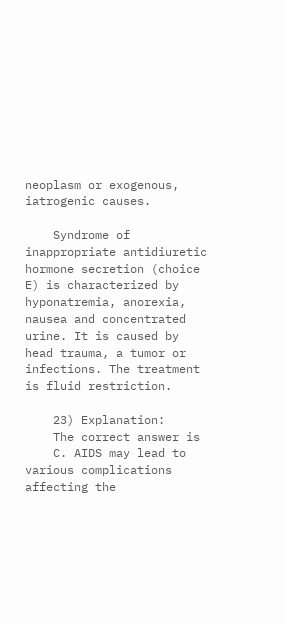neoplasm or exogenous, iatrogenic causes.

    Syndrome of inappropriate antidiuretic hormone secretion (choice E) is characterized by hyponatremia, anorexia, nausea and concentrated urine. It is caused by head trauma, a tumor or infections. The treatment is fluid restriction.

    23) Explanation:
    The correct answer is
    C. AIDS may lead to various complications affecting the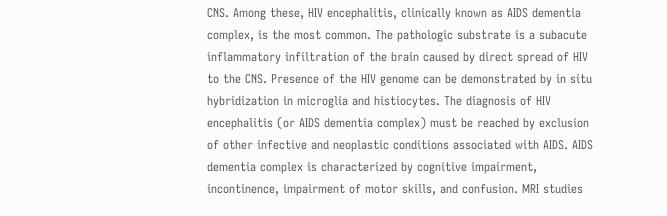CNS. Among these, HIV encephalitis, clinically known as AIDS dementia complex, is the most common. The pathologic substrate is a subacute inflammatory infiltration of the brain caused by direct spread of HIV to the CNS. Presence of the HIV genome can be demonstrated by in situ hybridization in microglia and histiocytes. The diagnosis of HIV encephalitis (or AIDS dementia complex) must be reached by exclusion of other infective and neoplastic conditions associated with AIDS. AIDS dementia complex is characterized by cognitive impairment, incontinence, impairment of motor skills, and confusion. MRI studies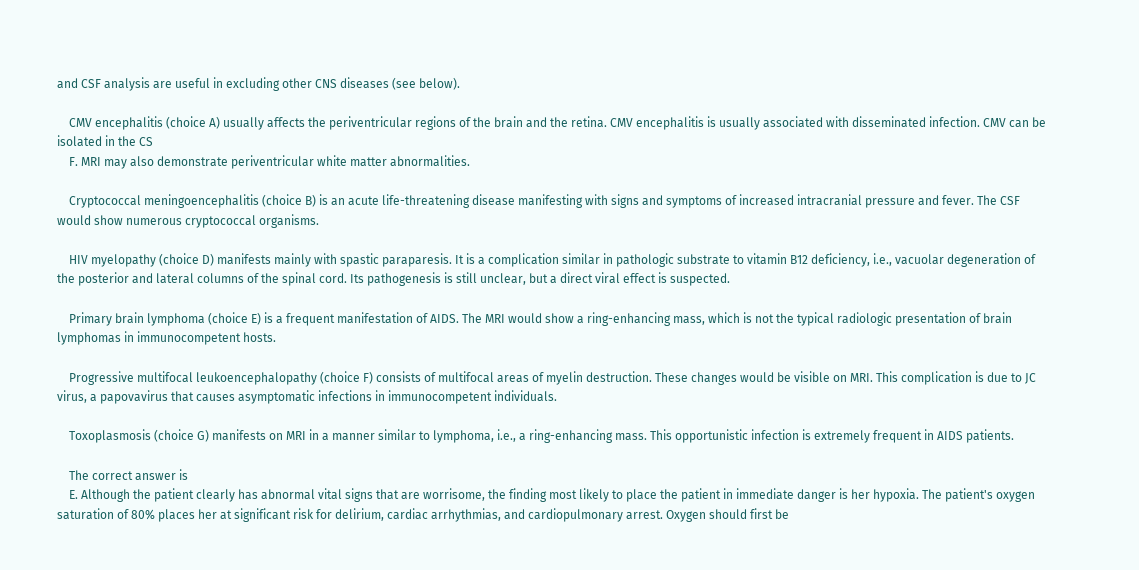and CSF analysis are useful in excluding other CNS diseases (see below).

    CMV encephalitis (choice A) usually affects the periventricular regions of the brain and the retina. CMV encephalitis is usually associated with disseminated infection. CMV can be isolated in the CS
    F. MRI may also demonstrate periventricular white matter abnormalities.

    Cryptococcal meningoencephalitis (choice B) is an acute life-threatening disease manifesting with signs and symptoms of increased intracranial pressure and fever. The CSF would show numerous cryptococcal organisms.

    HIV myelopathy (choice D) manifests mainly with spastic paraparesis. It is a complication similar in pathologic substrate to vitamin B12 deficiency, i.e., vacuolar degeneration of the posterior and lateral columns of the spinal cord. Its pathogenesis is still unclear, but a direct viral effect is suspected.

    Primary brain lymphoma (choice E) is a frequent manifestation of AIDS. The MRI would show a ring-enhancing mass, which is not the typical radiologic presentation of brain lymphomas in immunocompetent hosts.

    Progressive multifocal leukoencephalopathy (choice F) consists of multifocal areas of myelin destruction. These changes would be visible on MRI. This complication is due to JC virus, a papovavirus that causes asymptomatic infections in immunocompetent individuals.

    Toxoplasmosis (choice G) manifests on MRI in a manner similar to lymphoma, i.e., a ring-enhancing mass. This opportunistic infection is extremely frequent in AIDS patients.

    The correct answer is
    E. Although the patient clearly has abnormal vital signs that are worrisome, the finding most likely to place the patient in immediate danger is her hypoxia. The patient's oxygen saturation of 80% places her at significant risk for delirium, cardiac arrhythmias, and cardiopulmonary arrest. Oxygen should first be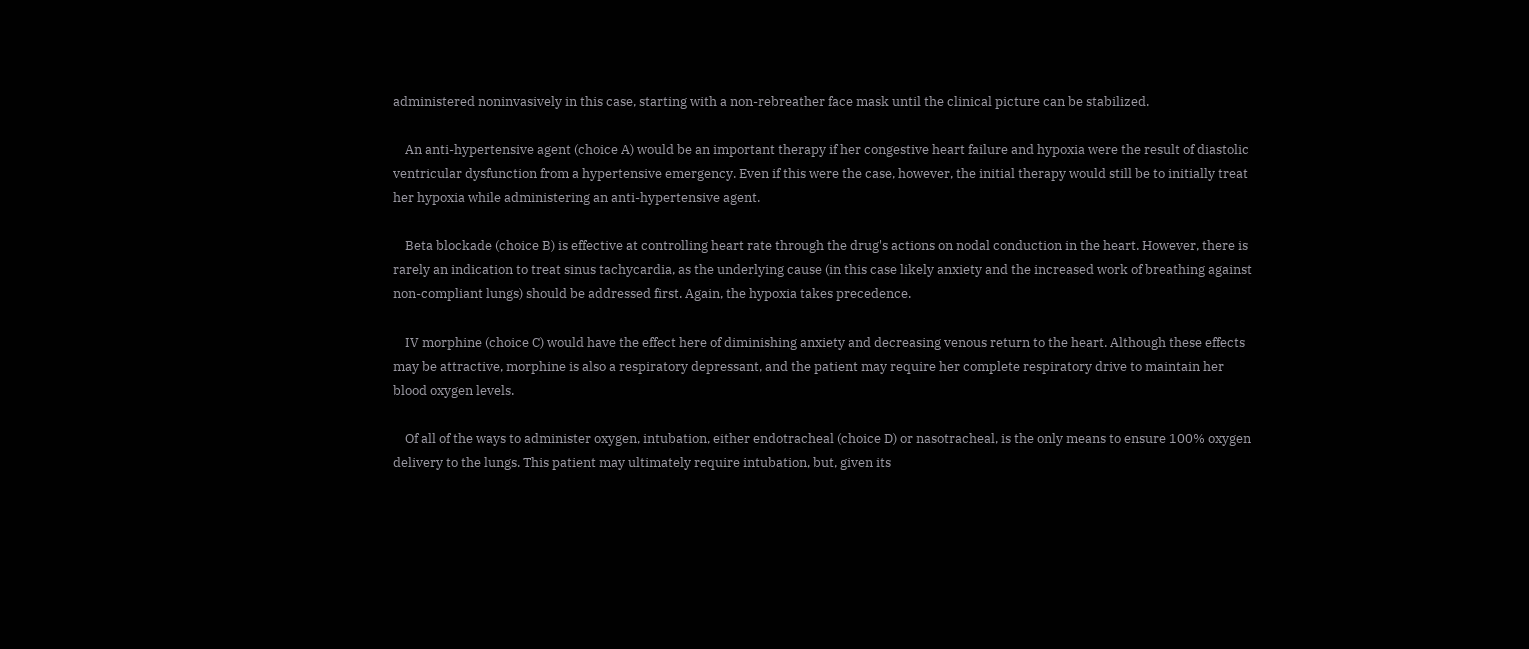administered noninvasively in this case, starting with a non-rebreather face mask until the clinical picture can be stabilized.

    An anti-hypertensive agent (choice A) would be an important therapy if her congestive heart failure and hypoxia were the result of diastolic ventricular dysfunction from a hypertensive emergency. Even if this were the case, however, the initial therapy would still be to initially treat her hypoxia while administering an anti-hypertensive agent.

    Beta blockade (choice B) is effective at controlling heart rate through the drug's actions on nodal conduction in the heart. However, there is rarely an indication to treat sinus tachycardia, as the underlying cause (in this case likely anxiety and the increased work of breathing against non-compliant lungs) should be addressed first. Again, the hypoxia takes precedence.

    IV morphine (choice C) would have the effect here of diminishing anxiety and decreasing venous return to the heart. Although these effects may be attractive, morphine is also a respiratory depressant, and the patient may require her complete respiratory drive to maintain her blood oxygen levels.

    Of all of the ways to administer oxygen, intubation, either endotracheal (choice D) or nasotracheal, is the only means to ensure 100% oxygen delivery to the lungs. This patient may ultimately require intubation, but, given its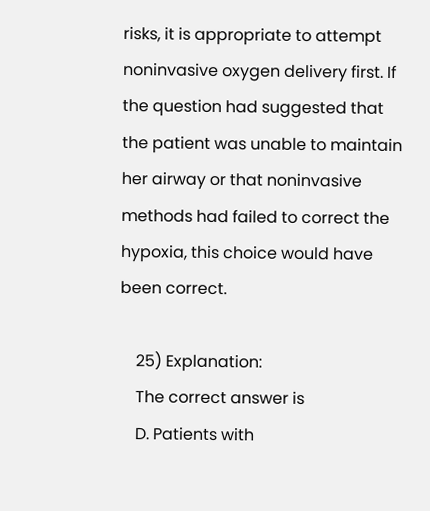risks, it is appropriate to attempt noninvasive oxygen delivery first. If the question had suggested that the patient was unable to maintain her airway or that noninvasive methods had failed to correct the hypoxia, this choice would have been correct.

    25) Explanation:
    The correct answer is
    D. Patients with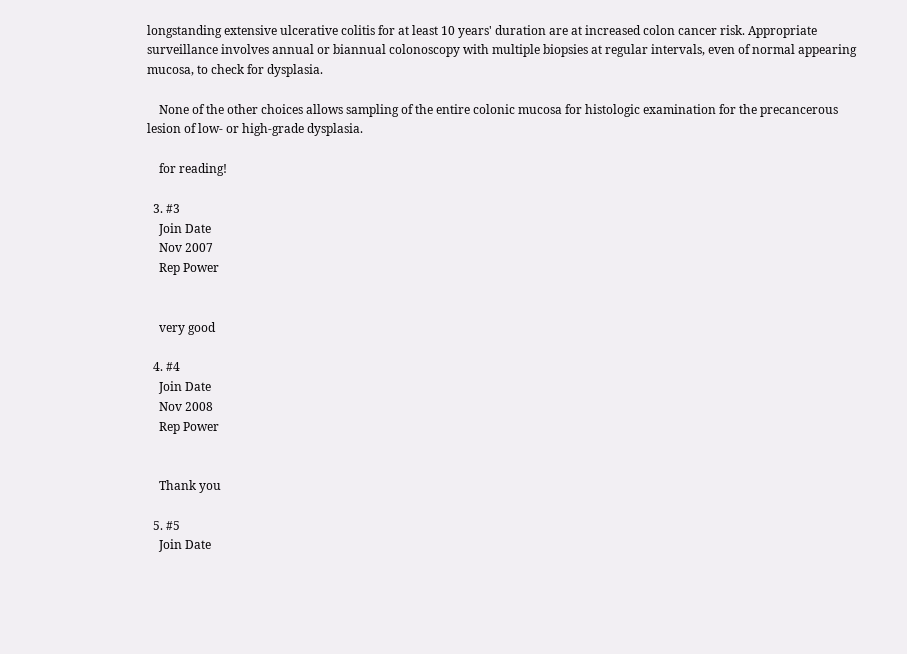longstanding extensive ulcerative colitis for at least 10 years' duration are at increased colon cancer risk. Appropriate surveillance involves annual or biannual colonoscopy with multiple biopsies at regular intervals, even of normal appearing mucosa, to check for dysplasia.

    None of the other choices allows sampling of the entire colonic mucosa for histologic examination for the precancerous lesion of low- or high-grade dysplasia.

    for reading!

  3. #3
    Join Date
    Nov 2007
    Rep Power


    very good

  4. #4
    Join Date
    Nov 2008
    Rep Power


    Thank you

  5. #5
    Join Date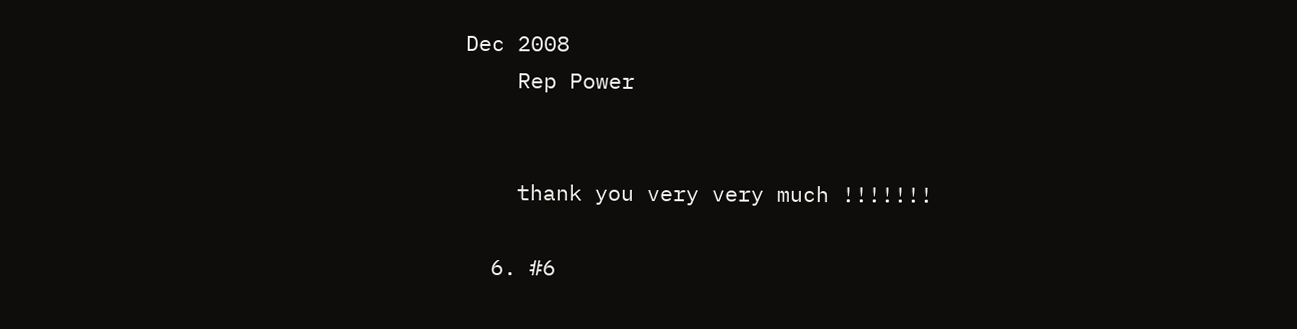Dec 2008
    Rep Power


    thank you very very much !!!!!!!

  6. #6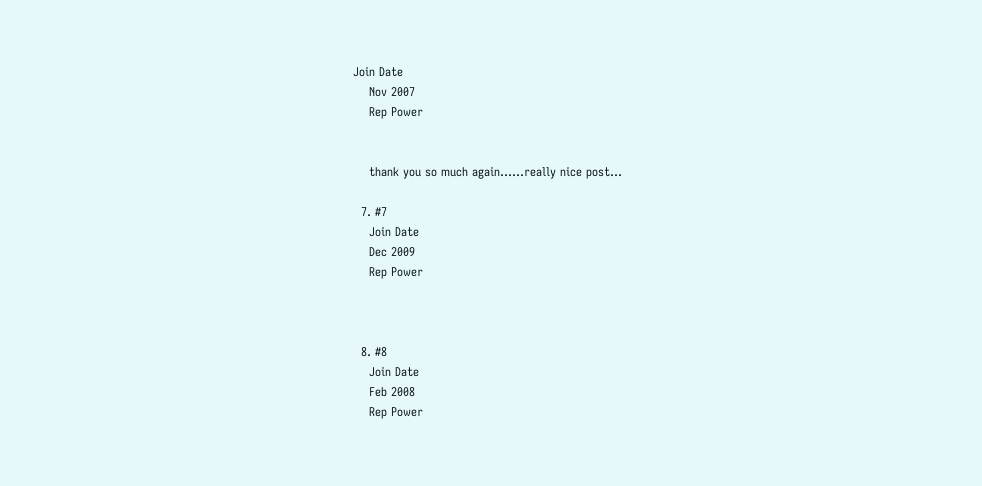Join Date
    Nov 2007
    Rep Power


    thank you so much again......really nice post...

  7. #7
    Join Date
    Dec 2009
    Rep Power



  8. #8
    Join Date
    Feb 2008
    Rep Power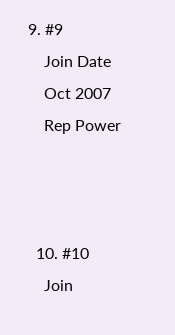9. #9
    Join Date
    Oct 2007
    Rep Power



  10. #10
    Join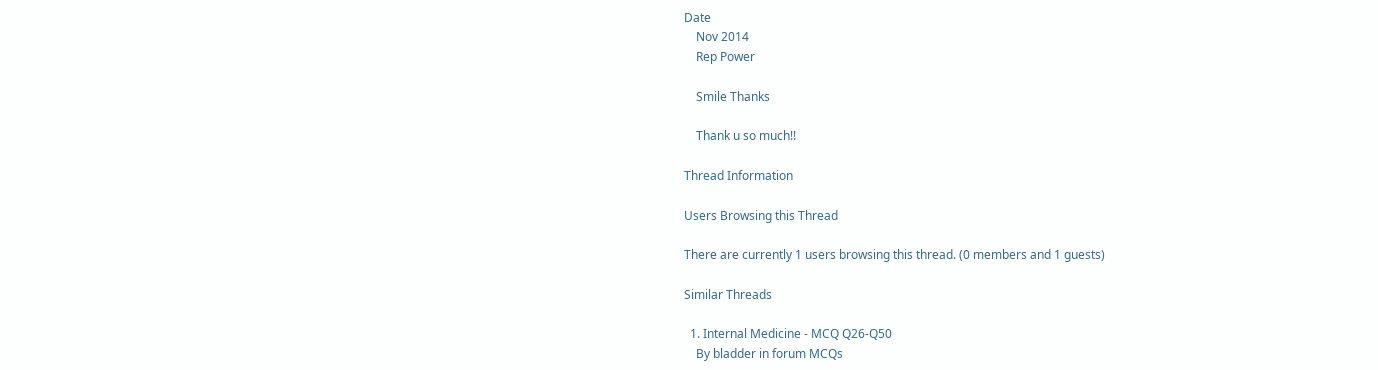Date
    Nov 2014
    Rep Power

    Smile Thanks

    Thank u so much!!

Thread Information

Users Browsing this Thread

There are currently 1 users browsing this thread. (0 members and 1 guests)

Similar Threads

  1. Internal Medicine - MCQ Q26-Q50
    By bladder in forum MCQs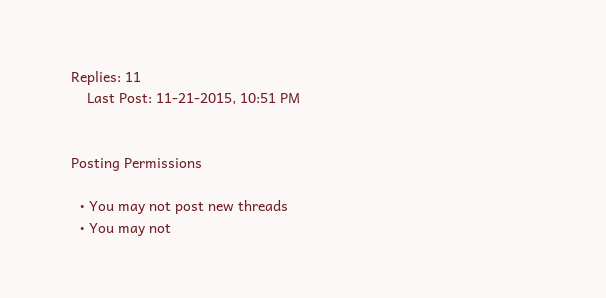Replies: 11
    Last Post: 11-21-2015, 10:51 PM


Posting Permissions

  • You may not post new threads
  • You may not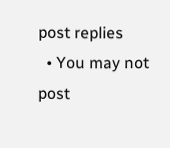post replies
  • You may not post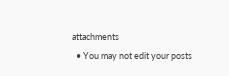attachments
  • You may not edit your posts